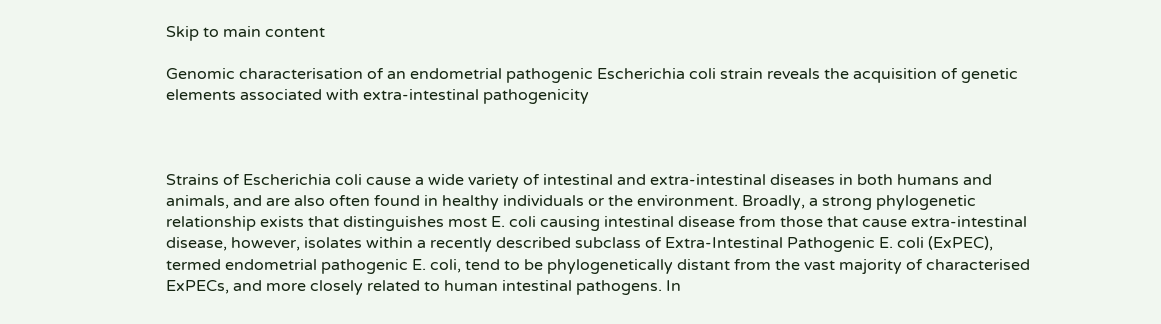Skip to main content

Genomic characterisation of an endometrial pathogenic Escherichia coli strain reveals the acquisition of genetic elements associated with extra-intestinal pathogenicity



Strains of Escherichia coli cause a wide variety of intestinal and extra-intestinal diseases in both humans and animals, and are also often found in healthy individuals or the environment. Broadly, a strong phylogenetic relationship exists that distinguishes most E. coli causing intestinal disease from those that cause extra-intestinal disease, however, isolates within a recently described subclass of Extra-Intestinal Pathogenic E. coli (ExPEC), termed endometrial pathogenic E. coli, tend to be phylogenetically distant from the vast majority of characterised ExPECs, and more closely related to human intestinal pathogens. In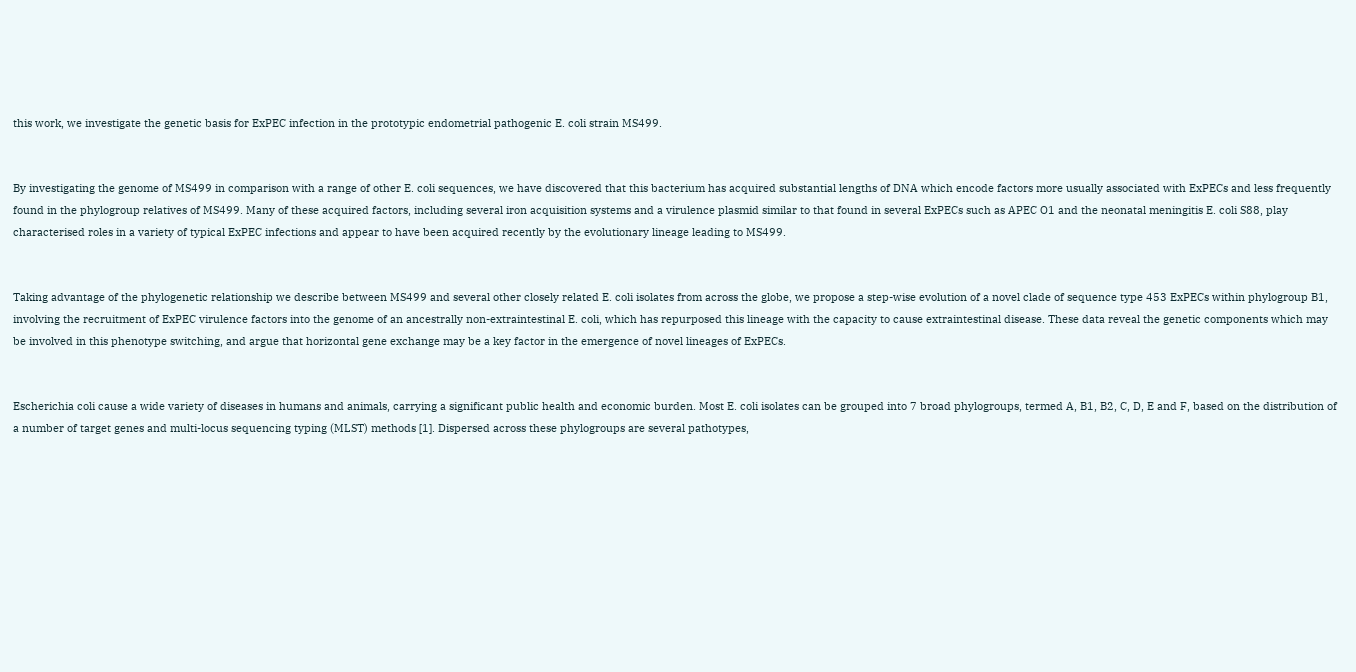this work, we investigate the genetic basis for ExPEC infection in the prototypic endometrial pathogenic E. coli strain MS499.


By investigating the genome of MS499 in comparison with a range of other E. coli sequences, we have discovered that this bacterium has acquired substantial lengths of DNA which encode factors more usually associated with ExPECs and less frequently found in the phylogroup relatives of MS499. Many of these acquired factors, including several iron acquisition systems and a virulence plasmid similar to that found in several ExPECs such as APEC O1 and the neonatal meningitis E. coli S88, play characterised roles in a variety of typical ExPEC infections and appear to have been acquired recently by the evolutionary lineage leading to MS499.


Taking advantage of the phylogenetic relationship we describe between MS499 and several other closely related E. coli isolates from across the globe, we propose a step-wise evolution of a novel clade of sequence type 453 ExPECs within phylogroup B1, involving the recruitment of ExPEC virulence factors into the genome of an ancestrally non-extraintestinal E. coli, which has repurposed this lineage with the capacity to cause extraintestinal disease. These data reveal the genetic components which may be involved in this phenotype switching, and argue that horizontal gene exchange may be a key factor in the emergence of novel lineages of ExPECs.


Escherichia coli cause a wide variety of diseases in humans and animals, carrying a significant public health and economic burden. Most E. coli isolates can be grouped into 7 broad phylogroups, termed A, B1, B2, C, D, E and F, based on the distribution of a number of target genes and multi-locus sequencing typing (MLST) methods [1]. Dispersed across these phylogroups are several pathotypes,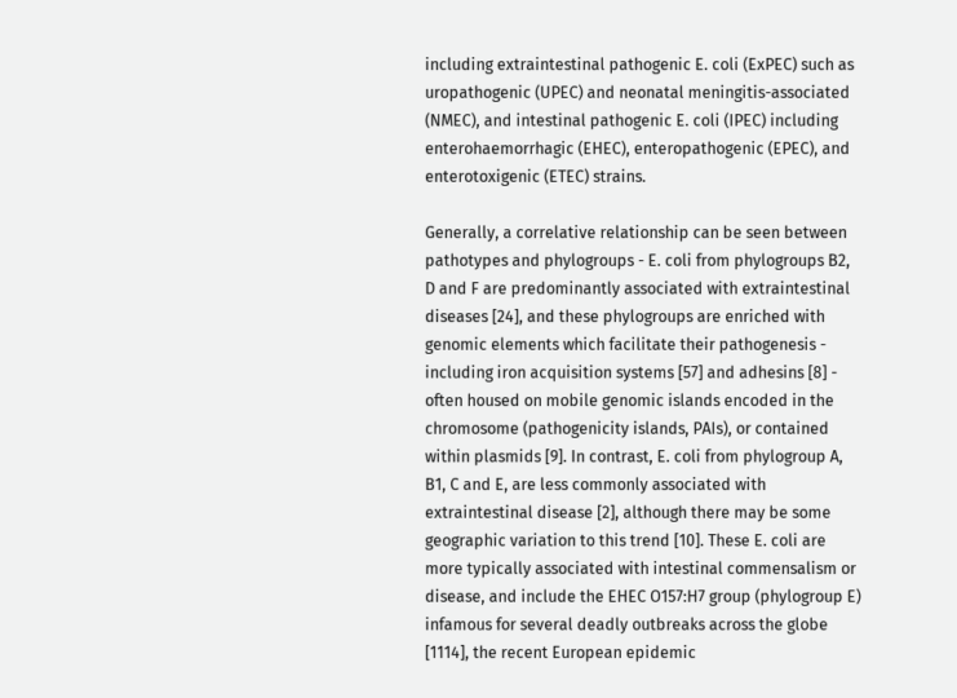including extraintestinal pathogenic E. coli (ExPEC) such as uropathogenic (UPEC) and neonatal meningitis-associated (NMEC), and intestinal pathogenic E. coli (IPEC) including enterohaemorrhagic (EHEC), enteropathogenic (EPEC), and enterotoxigenic (ETEC) strains.

Generally, a correlative relationship can be seen between pathotypes and phylogroups - E. coli from phylogroups B2, D and F are predominantly associated with extraintestinal diseases [24], and these phylogroups are enriched with genomic elements which facilitate their pathogenesis - including iron acquisition systems [57] and adhesins [8] - often housed on mobile genomic islands encoded in the chromosome (pathogenicity islands, PAIs), or contained within plasmids [9]. In contrast, E. coli from phylogroup A, B1, C and E, are less commonly associated with extraintestinal disease [2], although there may be some geographic variation to this trend [10]. These E. coli are more typically associated with intestinal commensalism or disease, and include the EHEC O157:H7 group (phylogroup E) infamous for several deadly outbreaks across the globe [1114], the recent European epidemic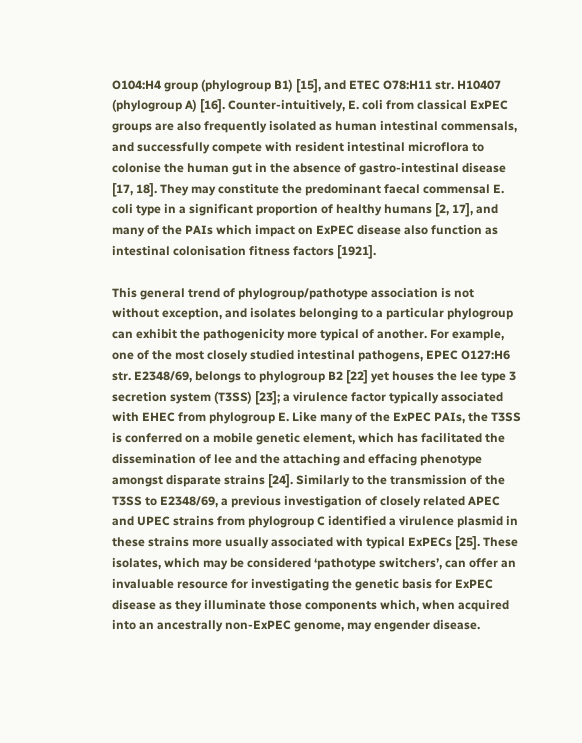O104:H4 group (phylogroup B1) [15], and ETEC O78:H11 str. H10407 (phylogroup A) [16]. Counter-intuitively, E. coli from classical ExPEC groups are also frequently isolated as human intestinal commensals, and successfully compete with resident intestinal microflora to colonise the human gut in the absence of gastro-intestinal disease [17, 18]. They may constitute the predominant faecal commensal E. coli type in a significant proportion of healthy humans [2, 17], and many of the PAIs which impact on ExPEC disease also function as intestinal colonisation fitness factors [1921].

This general trend of phylogroup/pathotype association is not without exception, and isolates belonging to a particular phylogroup can exhibit the pathogenicity more typical of another. For example, one of the most closely studied intestinal pathogens, EPEC O127:H6 str. E2348/69, belongs to phylogroup B2 [22] yet houses the lee type 3 secretion system (T3SS) [23]; a virulence factor typically associated with EHEC from phylogroup E. Like many of the ExPEC PAIs, the T3SS is conferred on a mobile genetic element, which has facilitated the dissemination of lee and the attaching and effacing phenotype amongst disparate strains [24]. Similarly to the transmission of the T3SS to E2348/69, a previous investigation of closely related APEC and UPEC strains from phylogroup C identified a virulence plasmid in these strains more usually associated with typical ExPECs [25]. These isolates, which may be considered ‘pathotype switchers’, can offer an invaluable resource for investigating the genetic basis for ExPEC disease as they illuminate those components which, when acquired into an ancestrally non-ExPEC genome, may engender disease.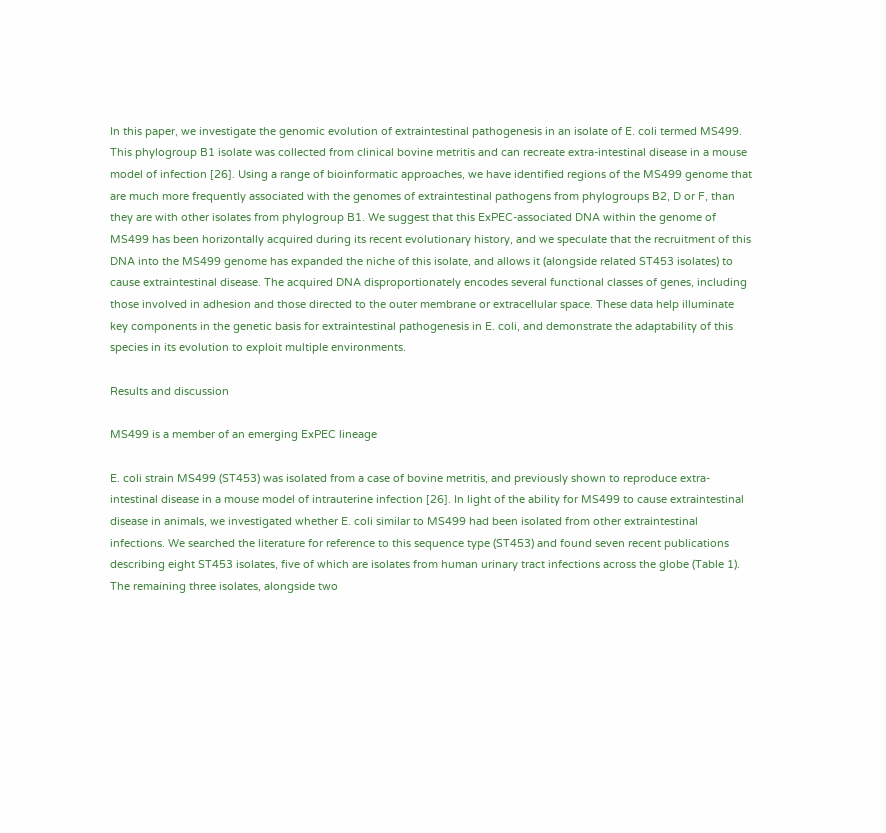In this paper, we investigate the genomic evolution of extraintestinal pathogenesis in an isolate of E. coli termed MS499. This phylogroup B1 isolate was collected from clinical bovine metritis and can recreate extra-intestinal disease in a mouse model of infection [26]. Using a range of bioinformatic approaches, we have identified regions of the MS499 genome that are much more frequently associated with the genomes of extraintestinal pathogens from phylogroups B2, D or F, than they are with other isolates from phylogroup B1. We suggest that this ExPEC-associated DNA within the genome of MS499 has been horizontally acquired during its recent evolutionary history, and we speculate that the recruitment of this DNA into the MS499 genome has expanded the niche of this isolate, and allows it (alongside related ST453 isolates) to cause extraintestinal disease. The acquired DNA disproportionately encodes several functional classes of genes, including those involved in adhesion and those directed to the outer membrane or extracellular space. These data help illuminate key components in the genetic basis for extraintestinal pathogenesis in E. coli, and demonstrate the adaptability of this species in its evolution to exploit multiple environments.

Results and discussion

MS499 is a member of an emerging ExPEC lineage

E. coli strain MS499 (ST453) was isolated from a case of bovine metritis, and previously shown to reproduce extra-intestinal disease in a mouse model of intrauterine infection [26]. In light of the ability for MS499 to cause extraintestinal disease in animals, we investigated whether E. coli similar to MS499 had been isolated from other extraintestinal infections. We searched the literature for reference to this sequence type (ST453) and found seven recent publications describing eight ST453 isolates, five of which are isolates from human urinary tract infections across the globe (Table 1). The remaining three isolates, alongside two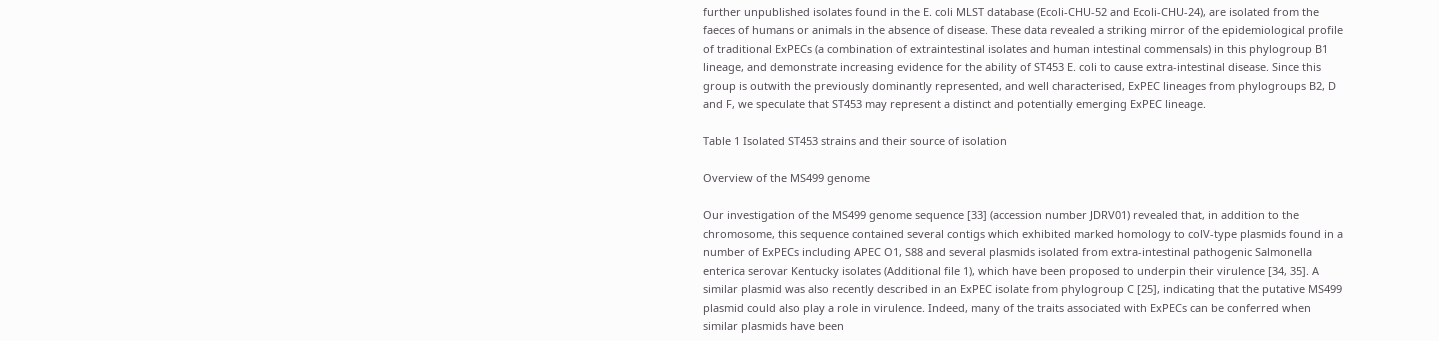further unpublished isolates found in the E. coli MLST database (Ecoli-CHU-52 and Ecoli-CHU-24), are isolated from the faeces of humans or animals in the absence of disease. These data revealed a striking mirror of the epidemiological profile of traditional ExPECs (a combination of extraintestinal isolates and human intestinal commensals) in this phylogroup B1 lineage, and demonstrate increasing evidence for the ability of ST453 E. coli to cause extra-intestinal disease. Since this group is outwith the previously dominantly represented, and well characterised, ExPEC lineages from phylogroups B2, D and F, we speculate that ST453 may represent a distinct and potentially emerging ExPEC lineage.

Table 1 Isolated ST453 strains and their source of isolation

Overview of the MS499 genome

Our investigation of the MS499 genome sequence [33] (accession number JDRV01) revealed that, in addition to the chromosome, this sequence contained several contigs which exhibited marked homology to colV-type plasmids found in a number of ExPECs including APEC O1, S88 and several plasmids isolated from extra-intestinal pathogenic Salmonella enterica serovar Kentucky isolates (Additional file 1), which have been proposed to underpin their virulence [34, 35]. A similar plasmid was also recently described in an ExPEC isolate from phylogroup C [25], indicating that the putative MS499 plasmid could also play a role in virulence. Indeed, many of the traits associated with ExPECs can be conferred when similar plasmids have been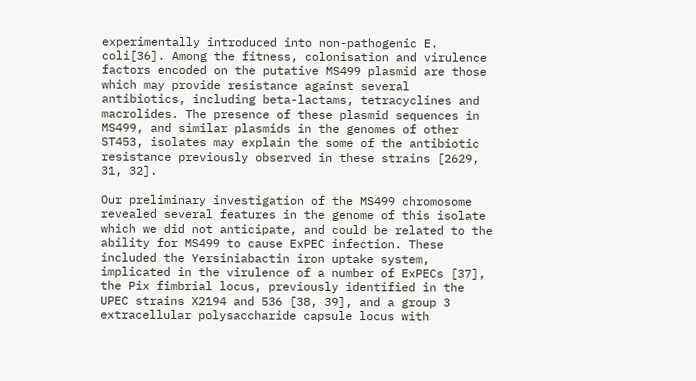experimentally introduced into non-pathogenic E. coli[36]. Among the fitness, colonisation and virulence factors encoded on the putative MS499 plasmid are those which may provide resistance against several antibiotics, including beta-lactams, tetracyclines and macrolides. The presence of these plasmid sequences in MS499, and similar plasmids in the genomes of other ST453, isolates may explain the some of the antibiotic resistance previously observed in these strains [2629, 31, 32].

Our preliminary investigation of the MS499 chromosome revealed several features in the genome of this isolate which we did not anticipate, and could be related to the ability for MS499 to cause ExPEC infection. These included the Yersiniabactin iron uptake system, implicated in the virulence of a number of ExPECs [37], the Pix fimbrial locus, previously identified in the UPEC strains X2194 and 536 [38, 39], and a group 3 extracellular polysaccharide capsule locus with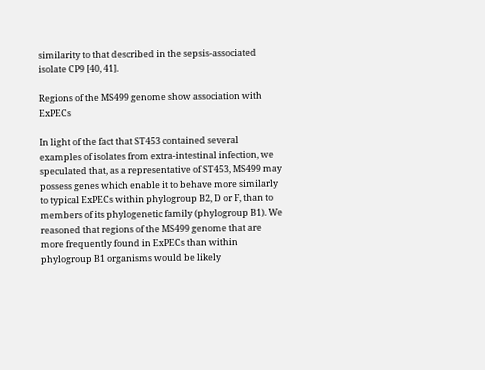similarity to that described in the sepsis-associated isolate CP9 [40, 41].

Regions of the MS499 genome show association with ExPECs

In light of the fact that ST453 contained several examples of isolates from extra-intestinal infection, we speculated that, as a representative of ST453, MS499 may possess genes which enable it to behave more similarly to typical ExPECs within phylogroup B2, D or F, than to members of its phylogenetic family (phylogroup B1). We reasoned that regions of the MS499 genome that are more frequently found in ExPECs than within phylogroup B1 organisms would be likely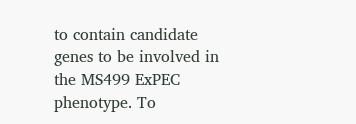to contain candidate genes to be involved in the MS499 ExPEC phenotype. To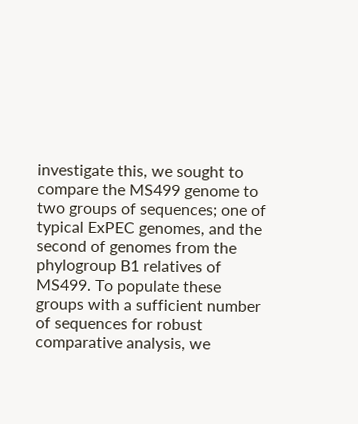investigate this, we sought to compare the MS499 genome to two groups of sequences; one of typical ExPEC genomes, and the second of genomes from the phylogroup B1 relatives of MS499. To populate these groups with a sufficient number of sequences for robust comparative analysis, we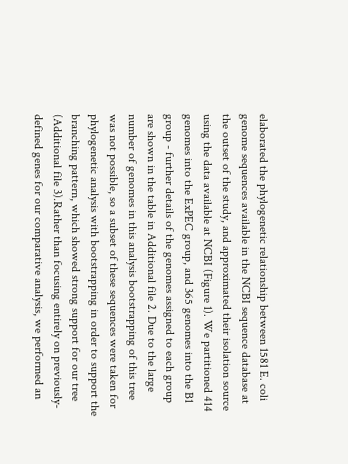elaborated the phylogenetic relationship between 1581 E. coli genome sequences available in the NCBI sequence database at the outset of the study, and approximated their isolation source using the data available at NCBI (Figure 1). We partitioned 414 genomes into the ExPEC group, and 365 genomes into the B1 group - further details of the genomes assigned to each group are shown in the table in Additional file 2. Due to the large number of genomes in this analysis bootstrapping of this tree was not possible, so a subset of these sequences were taken for phylogenetic analysis with bootstrapping in order to support the branching pattern, which showed strong support for our tree (Additional file 3).Rather than focusing entirely on previously-defined genes for our comparative analysis, we performed an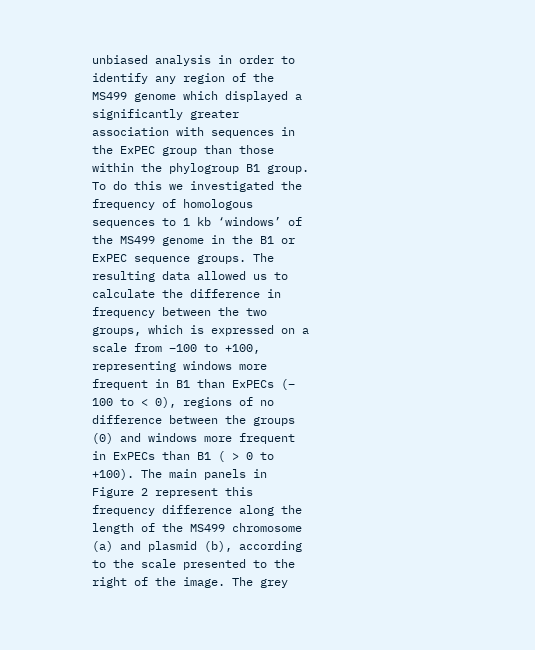unbiased analysis in order to identify any region of the MS499 genome which displayed a significantly greater association with sequences in the ExPEC group than those within the phylogroup B1 group. To do this we investigated the frequency of homologous sequences to 1 kb ‘windows’ of the MS499 genome in the B1 or ExPEC sequence groups. The resulting data allowed us to calculate the difference in frequency between the two groups, which is expressed on a scale from −100 to +100, representing windows more frequent in B1 than ExPECs (− 100 to < 0), regions of no difference between the groups (0) and windows more frequent in ExPECs than B1 ( > 0 to +100). The main panels in Figure 2 represent this frequency difference along the length of the MS499 chromosome (a) and plasmid (b), according to the scale presented to the right of the image. The grey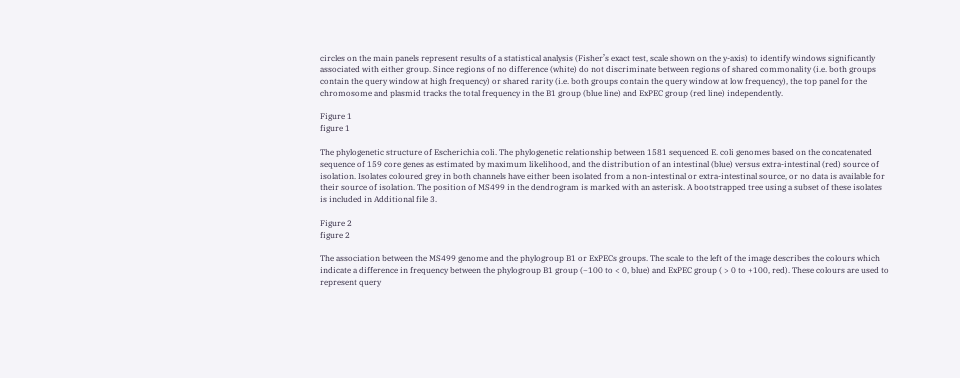circles on the main panels represent results of a statistical analysis (Fisher’s exact test, scale shown on the y-axis) to identify windows significantly associated with either group. Since regions of no difference (white) do not discriminate between regions of shared commonality (i.e. both groups contain the query window at high frequency) or shared rarity (i.e. both groups contain the query window at low frequency), the top panel for the chromosome and plasmid tracks the total frequency in the B1 group (blue line) and ExPEC group (red line) independently.

Figure 1
figure 1

The phylogenetic structure of Escherichia coli. The phylogenetic relationship between 1581 sequenced E. coli genomes based on the concatenated sequence of 159 core genes as estimated by maximum likelihood, and the distribution of an intestinal (blue) versus extra-intestinal (red) source of isolation. Isolates coloured grey in both channels have either been isolated from a non-intestinal or extra-intestinal source, or no data is available for their source of isolation. The position of MS499 in the dendrogram is marked with an asterisk. A bootstrapped tree using a subset of these isolates is included in Additional file 3.

Figure 2
figure 2

The association between the MS499 genome and the phylogroup B1 or ExPECs groups. The scale to the left of the image describes the colours which indicate a difference in frequency between the phylogroup B1 group (−100 to < 0, blue) and ExPEC group ( > 0 to +100, red). These colours are used to represent query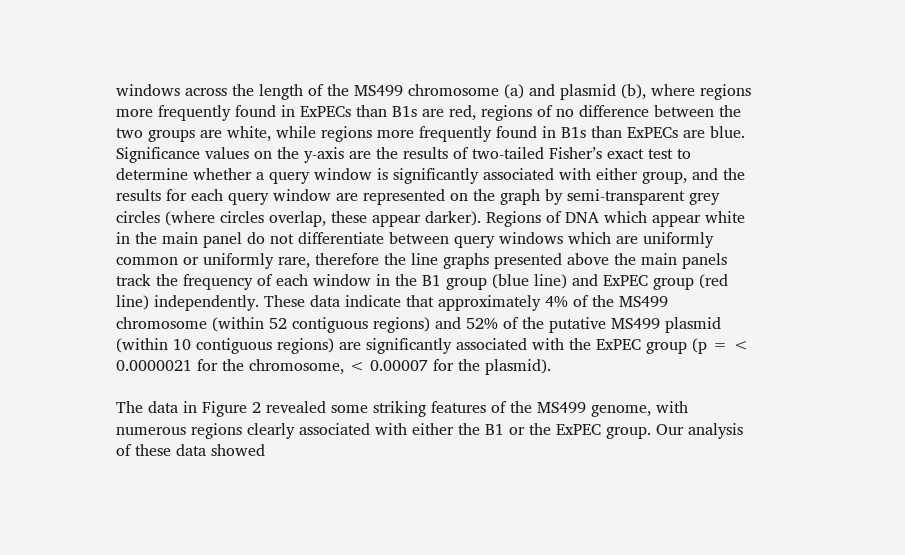windows across the length of the MS499 chromosome (a) and plasmid (b), where regions more frequently found in ExPECs than B1s are red, regions of no difference between the two groups are white, while regions more frequently found in B1s than ExPECs are blue. Significance values on the y-axis are the results of two-tailed Fisher’s exact test to determine whether a query window is significantly associated with either group, and the results for each query window are represented on the graph by semi-transparent grey circles (where circles overlap, these appear darker). Regions of DNA which appear white in the main panel do not differentiate between query windows which are uniformly common or uniformly rare, therefore the line graphs presented above the main panels track the frequency of each window in the B1 group (blue line) and ExPEC group (red line) independently. These data indicate that approximately 4% of the MS499 chromosome (within 52 contiguous regions) and 52% of the putative MS499 plasmid (within 10 contiguous regions) are significantly associated with the ExPEC group (p = < 0.0000021 for the chromosome, < 0.00007 for the plasmid).

The data in Figure 2 revealed some striking features of the MS499 genome, with numerous regions clearly associated with either the B1 or the ExPEC group. Our analysis of these data showed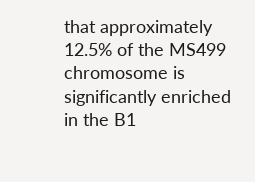that approximately 12.5% of the MS499 chromosome is significantly enriched in the B1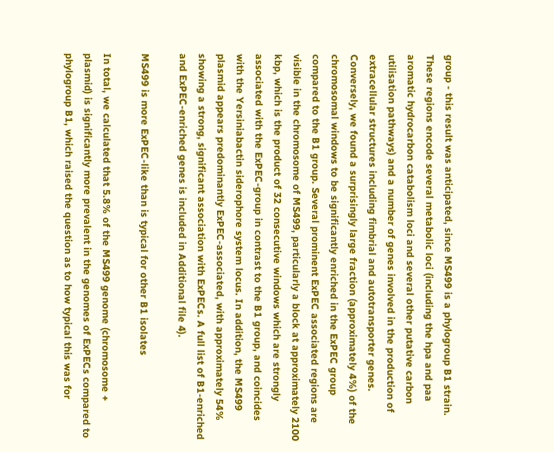group - this result was anticipated, since MS499 is a phylogroup B1 strain. These regions encode several metabolic loci (including the hpa and paa aromatic hydrocarbon catabolism loci and several other putative carbon utilisation pathways) and a number of genes involved in the production of extracellular structures including fimbrial and autotransporter genes. Conversely, we found a surprisingly large fraction (approximately 4%) of the chromosomal windows to be significantly enriched in the ExPEC group compared to the B1 group. Several prominent ExPEC associated regions are visible in the chromosome of MS499, particularly a block at approximately 2100 kbp, which is the product of 32 consecutive windows which are strongly associated with the ExPEC-group in contrast to the B1 group, and coincides with the Yersiniabactin siderophore system locus. In addition, the MS499 plasmid appears predominantly ExPEC-associated, with approximately 54% showing a strong, significant association with ExPECs. A full list of B1-enriched and ExPEC-enriched genes is included in Additional file 4).

MS499 is more ExPEC-like than is typical for other B1 isolates

In total, we calculated that 5.8% of the MS499 genome (chromosome + plasmid) is significantly more prevalent in the genomes of ExPECs compared to phylogroup B1, which raised the question as to how typical this was for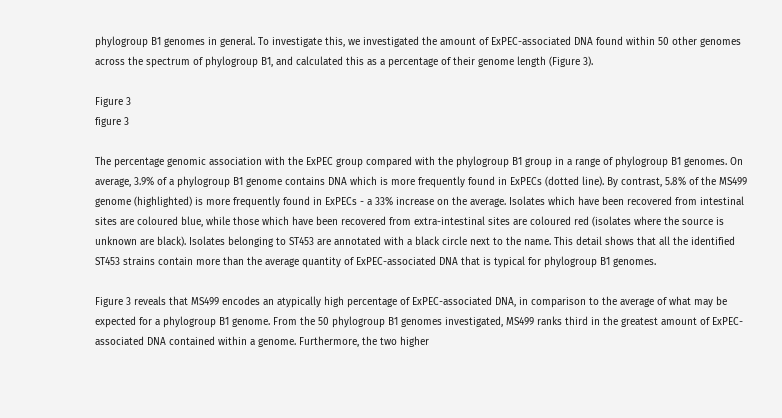phylogroup B1 genomes in general. To investigate this, we investigated the amount of ExPEC-associated DNA found within 50 other genomes across the spectrum of phylogroup B1, and calculated this as a percentage of their genome length (Figure 3).

Figure 3
figure 3

The percentage genomic association with the ExPEC group compared with the phylogroup B1 group in a range of phylogroup B1 genomes. On average, 3.9% of a phylogroup B1 genome contains DNA which is more frequently found in ExPECs (dotted line). By contrast, 5.8% of the MS499 genome (highlighted) is more frequently found in ExPECs - a 33% increase on the average. Isolates which have been recovered from intestinal sites are coloured blue, while those which have been recovered from extra-intestinal sites are coloured red (isolates where the source is unknown are black). Isolates belonging to ST453 are annotated with a black circle next to the name. This detail shows that all the identified ST453 strains contain more than the average quantity of ExPEC-associated DNA that is typical for phylogroup B1 genomes.

Figure 3 reveals that MS499 encodes an atypically high percentage of ExPEC-associated DNA, in comparison to the average of what may be expected for a phylogroup B1 genome. From the 50 phylogroup B1 genomes investigated, MS499 ranks third in the greatest amount of ExPEC-associated DNA contained within a genome. Furthermore, the two higher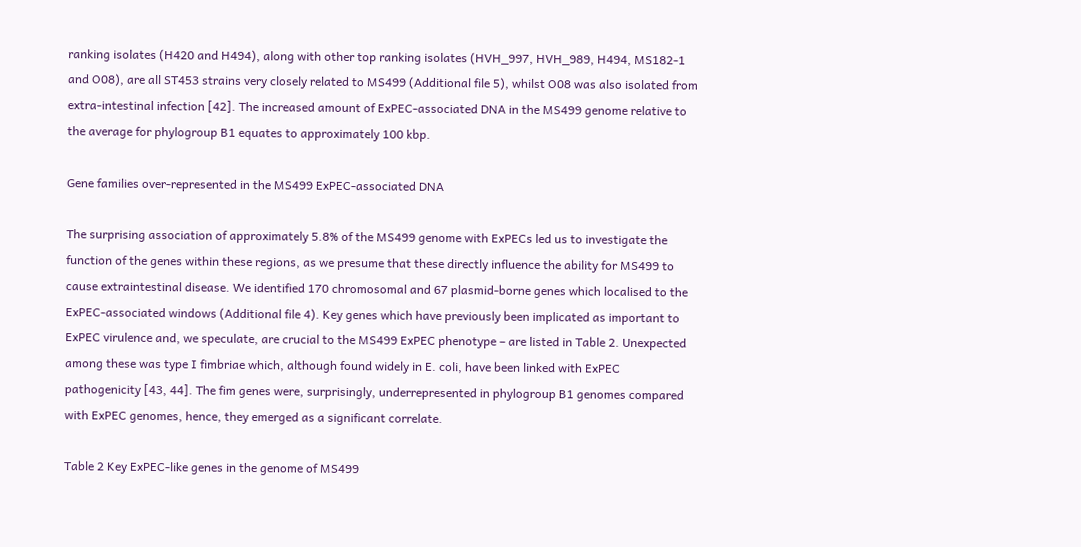ranking isolates (H420 and H494), along with other top ranking isolates (HVH_997, HVH_989, H494, MS182-1 and O08), are all ST453 strains very closely related to MS499 (Additional file 5), whilst O08 was also isolated from extra-intestinal infection [42]. The increased amount of ExPEC-associated DNA in the MS499 genome relative to the average for phylogroup B1 equates to approximately 100 kbp.

Gene families over-represented in the MS499 ExPEC-associated DNA

The surprising association of approximately 5.8% of the MS499 genome with ExPECs led us to investigate the function of the genes within these regions, as we presume that these directly influence the ability for MS499 to cause extraintestinal disease. We identified 170 chromosomal and 67 plasmid-borne genes which localised to the ExPEC-associated windows (Additional file 4). Key genes which have previously been implicated as important to ExPEC virulence and, we speculate, are crucial to the MS499 ExPEC phenotype – are listed in Table 2. Unexpected among these was type I fimbriae which, although found widely in E. coli, have been linked with ExPEC pathogenicity [43, 44]. The fim genes were, surprisingly, underrepresented in phylogroup B1 genomes compared with ExPEC genomes, hence, they emerged as a significant correlate.

Table 2 Key ExPEC-like genes in the genome of MS499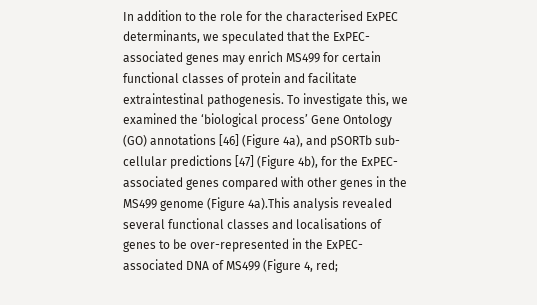In addition to the role for the characterised ExPEC determinants, we speculated that the ExPEC-associated genes may enrich MS499 for certain functional classes of protein and facilitate extraintestinal pathogenesis. To investigate this, we examined the ‘biological process’ Gene Ontology (GO) annotations [46] (Figure 4a), and pSORTb sub-cellular predictions [47] (Figure 4b), for the ExPEC-associated genes compared with other genes in the MS499 genome (Figure 4a).This analysis revealed several functional classes and localisations of genes to be over-represented in the ExPEC-associated DNA of MS499 (Figure 4, red;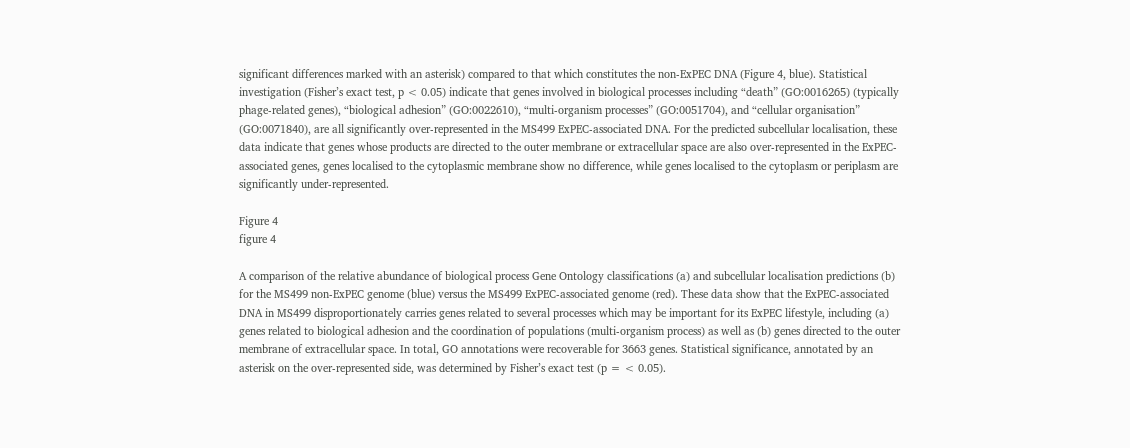significant differences marked with an asterisk) compared to that which constitutes the non-ExPEC DNA (Figure 4, blue). Statistical investigation (Fisher’s exact test, p < 0.05) indicate that genes involved in biological processes including “death” (GO:0016265) (typically phage-related genes), “biological adhesion” (GO:0022610), “multi-organism processes” (GO:0051704), and “cellular organisation” (GO:0071840), are all significantly over-represented in the MS499 ExPEC-associated DNA. For the predicted subcellular localisation, these data indicate that genes whose products are directed to the outer membrane or extracellular space are also over-represented in the ExPEC-associated genes, genes localised to the cytoplasmic membrane show no difference, while genes localised to the cytoplasm or periplasm are significantly under-represented.

Figure 4
figure 4

A comparison of the relative abundance of biological process Gene Ontology classifications (a) and subcellular localisation predictions (b) for the MS499 non-ExPEC genome (blue) versus the MS499 ExPEC-associated genome (red). These data show that the ExPEC-associated DNA in MS499 disproportionately carries genes related to several processes which may be important for its ExPEC lifestyle, including (a) genes related to biological adhesion and the coordination of populations (multi-organism process) as well as (b) genes directed to the outer membrane of extracellular space. In total, GO annotations were recoverable for 3663 genes. Statistical significance, annotated by an asterisk on the over-represented side, was determined by Fisher’s exact test (p = < 0.05).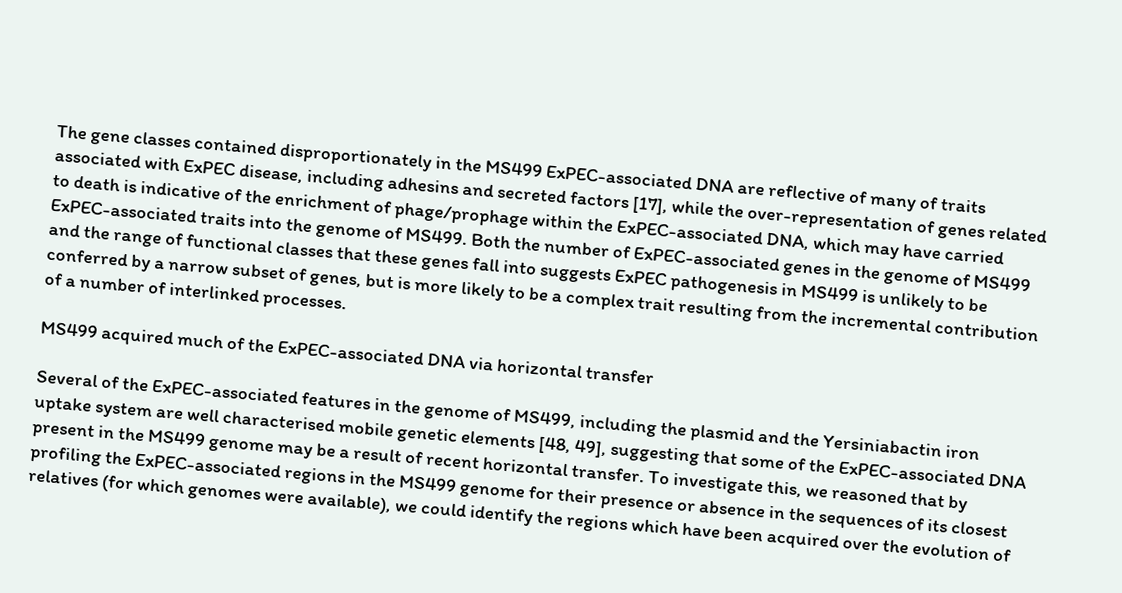The gene classes contained disproportionately in the MS499 ExPEC-associated DNA are reflective of many of traits associated with ExPEC disease, including adhesins and secreted factors [17], while the over-representation of genes related to death is indicative of the enrichment of phage/prophage within the ExPEC-associated DNA, which may have carried ExPEC-associated traits into the genome of MS499. Both the number of ExPEC-associated genes in the genome of MS499 and the range of functional classes that these genes fall into suggests ExPEC pathogenesis in MS499 is unlikely to be conferred by a narrow subset of genes, but is more likely to be a complex trait resulting from the incremental contribution of a number of interlinked processes.

MS499 acquired much of the ExPEC-associated DNA via horizontal transfer

Several of the ExPEC-associated features in the genome of MS499, including the plasmid and the Yersiniabactin iron uptake system are well characterised mobile genetic elements [48, 49], suggesting that some of the ExPEC-associated DNA present in the MS499 genome may be a result of recent horizontal transfer. To investigate this, we reasoned that by profiling the ExPEC-associated regions in the MS499 genome for their presence or absence in the sequences of its closest relatives (for which genomes were available), we could identify the regions which have been acquired over the evolution of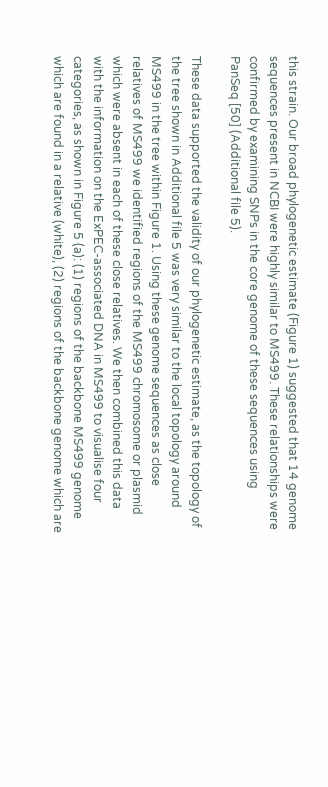this strain. Our broad phylogenetic estimate (Figure 1) suggested that 14 genome sequences present in NCBI were highly similar to MS499. These relationships were confirmed by examining SNPs in the core genome of these sequences using PanSeq [50] (Additional file 5).

These data supported the validity of our phylogenetic estimate, as the topology of the tree shown in Additional file 5 was very similar to the local topology around MS499 in the tree within Figure 1. Using these genome sequences as close relatives of MS499 we identified regions of the MS499 chromosome or plasmid which were absent in each of these close relatives. We then combined this data with the information on the ExPEC-associated DNA in MS499 to visualise four categories, as shown in Figure 5 (a): (1) regions of the backbone MS499 genome which are found in a relative (white), (2) regions of the backbone genome which are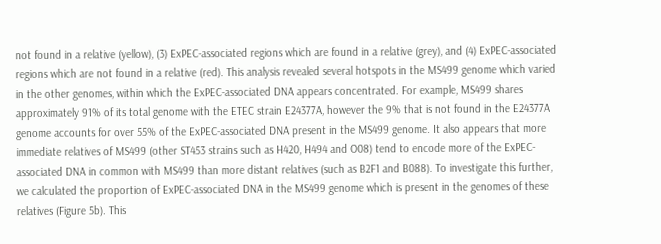not found in a relative (yellow), (3) ExPEC-associated regions which are found in a relative (grey), and (4) ExPEC-associated regions which are not found in a relative (red). This analysis revealed several hotspots in the MS499 genome which varied in the other genomes, within which the ExPEC-associated DNA appears concentrated. For example, MS499 shares approximately 91% of its total genome with the ETEC strain E24377A, however the 9% that is not found in the E24377A genome accounts for over 55% of the ExPEC-associated DNA present in the MS499 genome. It also appears that more immediate relatives of MS499 (other ST453 strains such as H420, H494 and O08) tend to encode more of the ExPEC-associated DNA in common with MS499 than more distant relatives (such as B2F1 and B088). To investigate this further, we calculated the proportion of ExPEC-associated DNA in the MS499 genome which is present in the genomes of these relatives (Figure 5b). This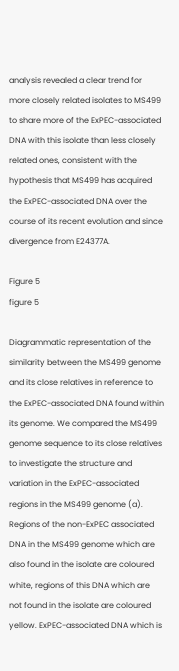analysis revealed a clear trend for more closely related isolates to MS499 to share more of the ExPEC-associated DNA with this isolate than less closely related ones, consistent with the hypothesis that MS499 has acquired the ExPEC-associated DNA over the course of its recent evolution and since divergence from E24377A.

Figure 5
figure 5

Diagrammatic representation of the similarity between the MS499 genome and its close relatives in reference to the ExPEC-associated DNA found within its genome. We compared the MS499 genome sequence to its close relatives to investigate the structure and variation in the ExPEC-associated regions in the MS499 genome (a). Regions of the non-ExPEC associated DNA in the MS499 genome which are also found in the isolate are coloured white, regions of this DNA which are not found in the isolate are coloured yellow. ExPEC-associated DNA which is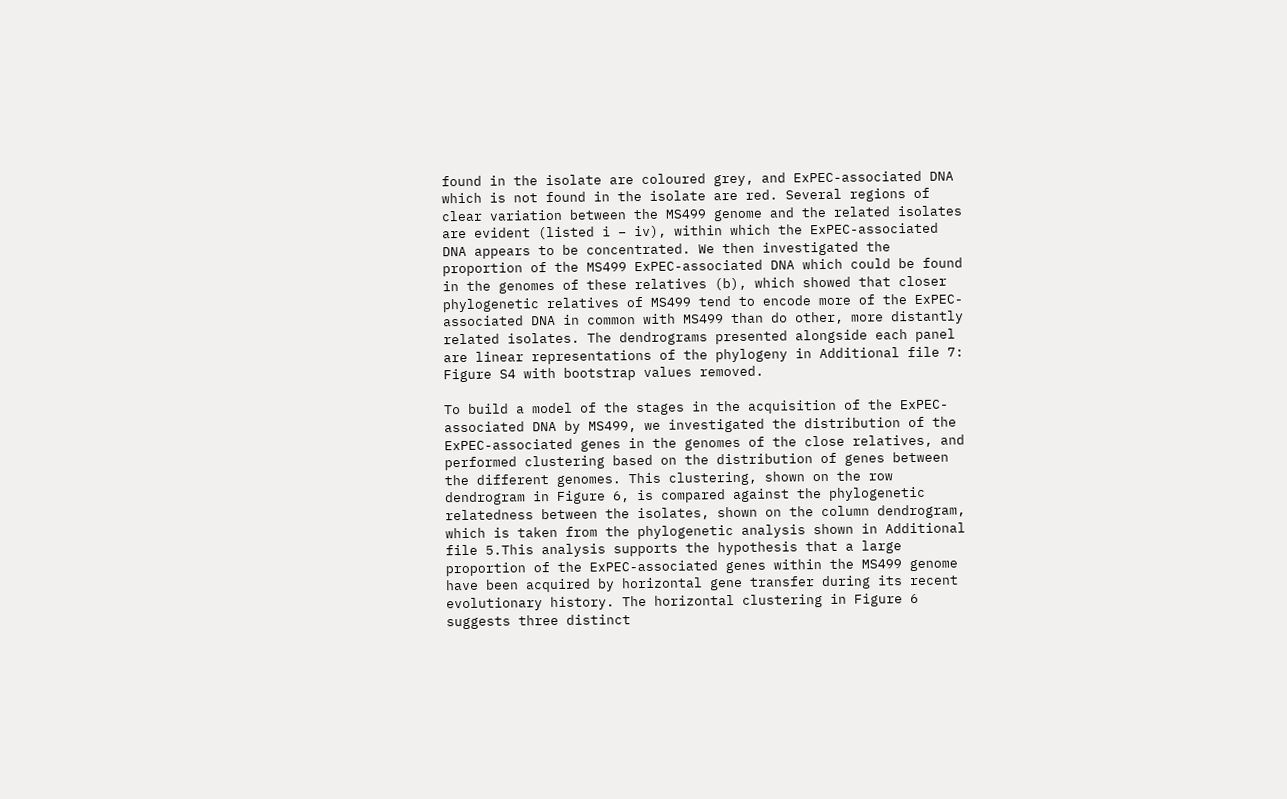found in the isolate are coloured grey, and ExPEC-associated DNA which is not found in the isolate are red. Several regions of clear variation between the MS499 genome and the related isolates are evident (listed i – iv), within which the ExPEC-associated DNA appears to be concentrated. We then investigated the proportion of the MS499 ExPEC-associated DNA which could be found in the genomes of these relatives (b), which showed that closer phylogenetic relatives of MS499 tend to encode more of the ExPEC-associated DNA in common with MS499 than do other, more distantly related isolates. The dendrograms presented alongside each panel are linear representations of the phylogeny in Additional file 7: Figure S4 with bootstrap values removed.

To build a model of the stages in the acquisition of the ExPEC-associated DNA by MS499, we investigated the distribution of the ExPEC-associated genes in the genomes of the close relatives, and performed clustering based on the distribution of genes between the different genomes. This clustering, shown on the row dendrogram in Figure 6, is compared against the phylogenetic relatedness between the isolates, shown on the column dendrogram, which is taken from the phylogenetic analysis shown in Additional file 5.This analysis supports the hypothesis that a large proportion of the ExPEC-associated genes within the MS499 genome have been acquired by horizontal gene transfer during its recent evolutionary history. The horizontal clustering in Figure 6 suggests three distinct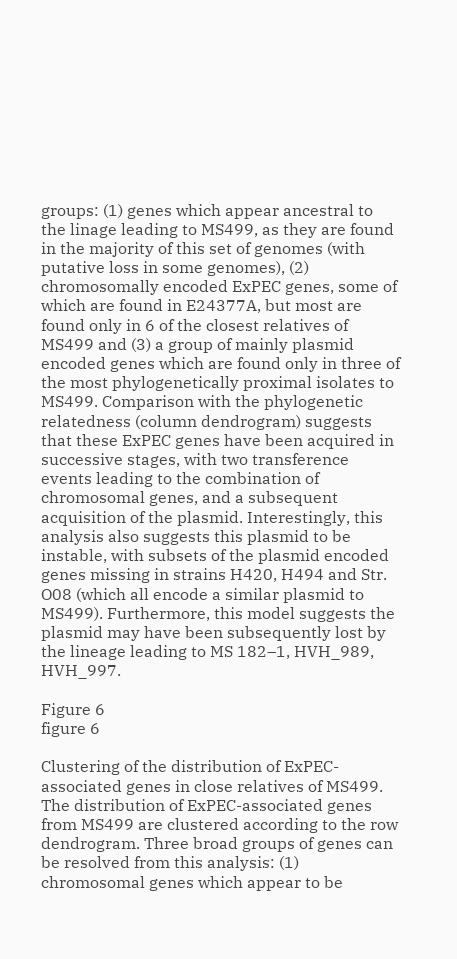groups: (1) genes which appear ancestral to the linage leading to MS499, as they are found in the majority of this set of genomes (with putative loss in some genomes), (2) chromosomally encoded ExPEC genes, some of which are found in E24377A, but most are found only in 6 of the closest relatives of MS499 and (3) a group of mainly plasmid encoded genes which are found only in three of the most phylogenetically proximal isolates to MS499. Comparison with the phylogenetic relatedness (column dendrogram) suggests that these ExPEC genes have been acquired in successive stages, with two transference events leading to the combination of chromosomal genes, and a subsequent acquisition of the plasmid. Interestingly, this analysis also suggests this plasmid to be instable, with subsets of the plasmid encoded genes missing in strains H420, H494 and Str. O08 (which all encode a similar plasmid to MS499). Furthermore, this model suggests the plasmid may have been subsequently lost by the lineage leading to MS 182–1, HVH_989, HVH_997.

Figure 6
figure 6

Clustering of the distribution of ExPEC-associated genes in close relatives of MS499. The distribution of ExPEC-associated genes from MS499 are clustered according to the row dendrogram. Three broad groups of genes can be resolved from this analysis: (1) chromosomal genes which appear to be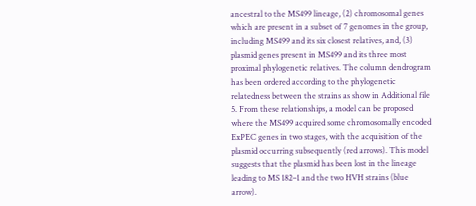ancestral to the MS499 lineage, (2) chromosomal genes which are present in a subset of 7 genomes in the group, including MS499 and its six closest relatives, and, (3) plasmid genes present in MS499 and its three most proximal phylogenetic relatives. The column dendrogram has been ordered according to the phylogenetic relatedness between the strains as show in Additional file 5. From these relationships, a model can be proposed where the MS499 acquired some chromosomally encoded ExPEC genes in two stages, with the acquisition of the plasmid occurring subsequently (red arrows). This model suggests that the plasmid has been lost in the lineage leading to MS 182–1 and the two HVH strains (blue arrow).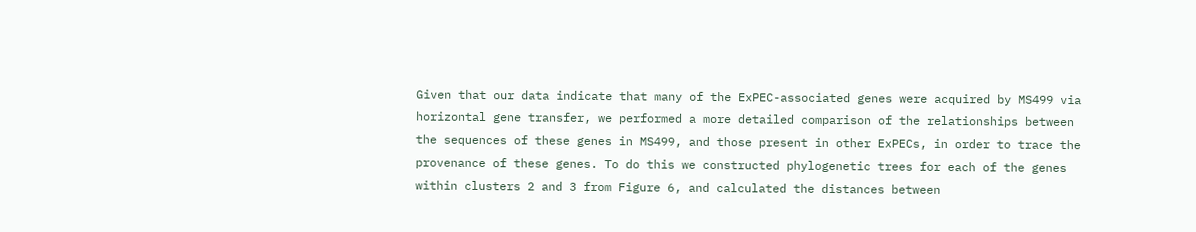Given that our data indicate that many of the ExPEC-associated genes were acquired by MS499 via horizontal gene transfer, we performed a more detailed comparison of the relationships between the sequences of these genes in MS499, and those present in other ExPECs, in order to trace the provenance of these genes. To do this we constructed phylogenetic trees for each of the genes within clusters 2 and 3 from Figure 6, and calculated the distances between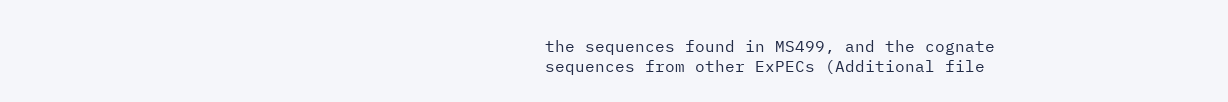the sequences found in MS499, and the cognate sequences from other ExPECs (Additional file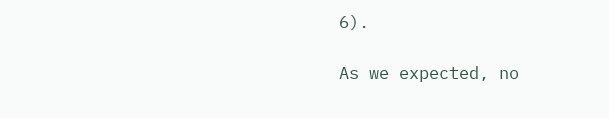6).

As we expected, no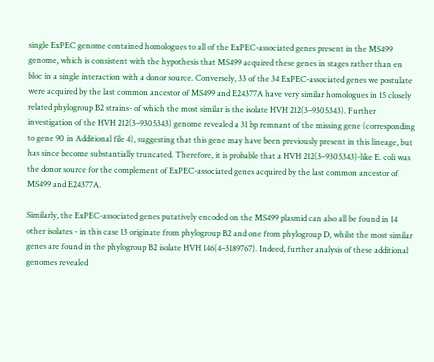single ExPEC genome contained homologues to all of the ExPEC-associated genes present in the MS499 genome, which is consistent with the hypothesis that MS499 acquired these genes in stages rather than en bloc in a single interaction with a donor source. Conversely, 33 of the 34 ExPEC-associated genes we postulate were acquired by the last common ancestor of MS499 and E24377A have very similar homologues in 15 closely related phylogroup B2 strains- of which the most similar is the isolate HVH 212(3–9305343). Further investigation of the HVH 212(3–9305343) genome revealed a 31 bp remnant of the missing gene (corresponding to gene 90 in Additional file 4), suggesting that this gene may have been previously present in this lineage, but has since become substantially truncated. Therefore, it is probable that a HVH 212(3–9305343)-like E. coli was the donor source for the complement of ExPEC-associated genes acquired by the last common ancestor of MS499 and E24377A.

Similarly, the ExPEC-associated genes putatively encoded on the MS499 plasmid can also all be found in 14 other isolates - in this case 13 originate from phylogroup B2 and one from phylogroup D, whilst the most similar genes are found in the phylogroup B2 isolate HVH 146(4–3189767). Indeed, further analysis of these additional genomes revealed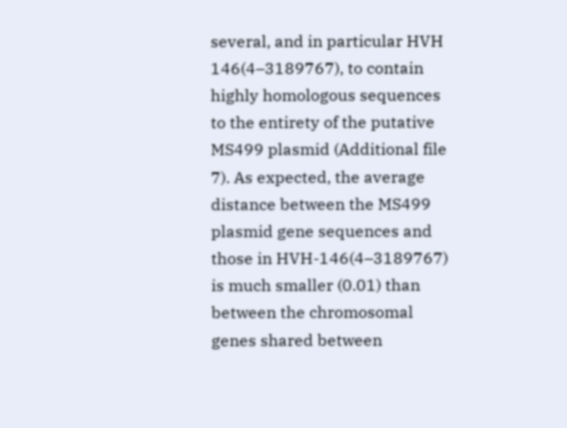several, and in particular HVH 146(4–3189767), to contain highly homologous sequences to the entirety of the putative MS499 plasmid (Additional file 7). As expected, the average distance between the MS499 plasmid gene sequences and those in HVH-146(4–3189767) is much smaller (0.01) than between the chromosomal genes shared between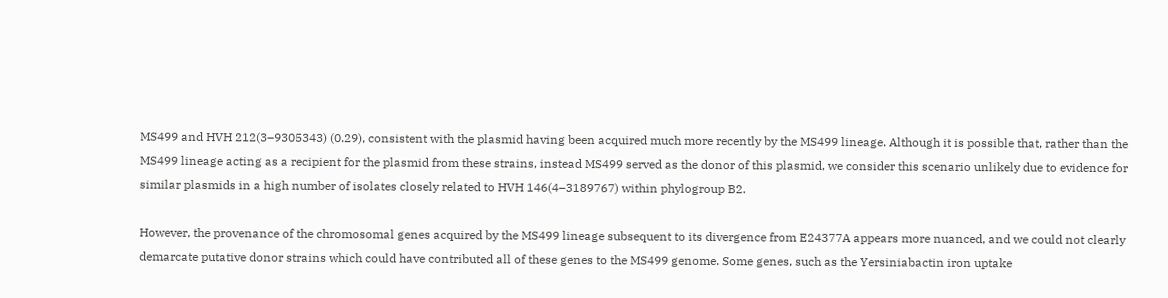MS499 and HVH 212(3–9305343) (0.29), consistent with the plasmid having been acquired much more recently by the MS499 lineage. Although it is possible that, rather than the MS499 lineage acting as a recipient for the plasmid from these strains, instead MS499 served as the donor of this plasmid, we consider this scenario unlikely due to evidence for similar plasmids in a high number of isolates closely related to HVH 146(4–3189767) within phylogroup B2.

However, the provenance of the chromosomal genes acquired by the MS499 lineage subsequent to its divergence from E24377A appears more nuanced, and we could not clearly demarcate putative donor strains which could have contributed all of these genes to the MS499 genome. Some genes, such as the Yersiniabactin iron uptake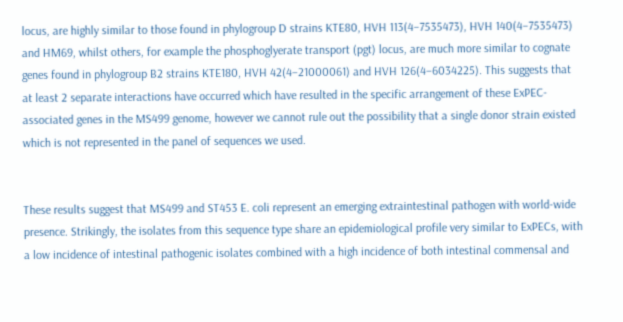locus, are highly similar to those found in phylogroup D strains KTE80, HVH 113(4–7535473), HVH 140(4–7535473) and HM69, whilst others, for example the phosphoglyerate transport (pgt) locus, are much more similar to cognate genes found in phylogroup B2 strains KTE180, HVH 42(4–21000061) and HVH 126(4–6034225). This suggests that at least 2 separate interactions have occurred which have resulted in the specific arrangement of these ExPEC-associated genes in the MS499 genome, however we cannot rule out the possibility that a single donor strain existed which is not represented in the panel of sequences we used.


These results suggest that MS499 and ST453 E. coli represent an emerging extraintestinal pathogen with world-wide presence. Strikingly, the isolates from this sequence type share an epidemiological profile very similar to ExPECs, with a low incidence of intestinal pathogenic isolates combined with a high incidence of both intestinal commensal and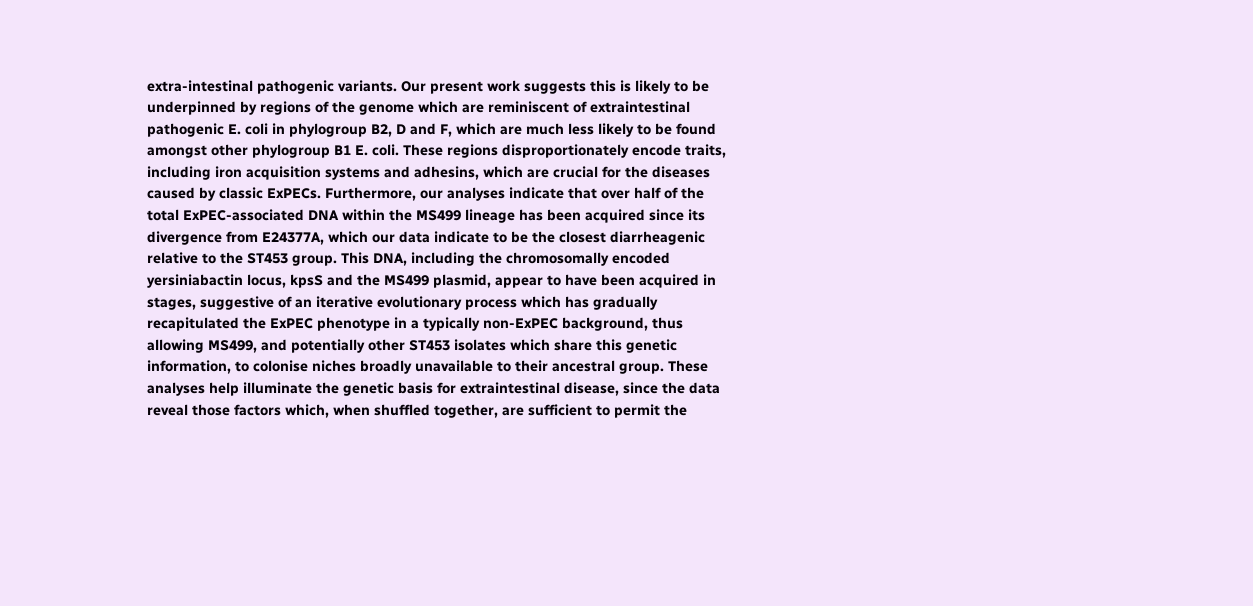extra-intestinal pathogenic variants. Our present work suggests this is likely to be underpinned by regions of the genome which are reminiscent of extraintestinal pathogenic E. coli in phylogroup B2, D and F, which are much less likely to be found amongst other phylogroup B1 E. coli. These regions disproportionately encode traits, including iron acquisition systems and adhesins, which are crucial for the diseases caused by classic ExPECs. Furthermore, our analyses indicate that over half of the total ExPEC-associated DNA within the MS499 lineage has been acquired since its divergence from E24377A, which our data indicate to be the closest diarrheagenic relative to the ST453 group. This DNA, including the chromosomally encoded yersiniabactin locus, kpsS and the MS499 plasmid, appear to have been acquired in stages, suggestive of an iterative evolutionary process which has gradually recapitulated the ExPEC phenotype in a typically non-ExPEC background, thus allowing MS499, and potentially other ST453 isolates which share this genetic information, to colonise niches broadly unavailable to their ancestral group. These analyses help illuminate the genetic basis for extraintestinal disease, since the data reveal those factors which, when shuffled together, are sufficient to permit the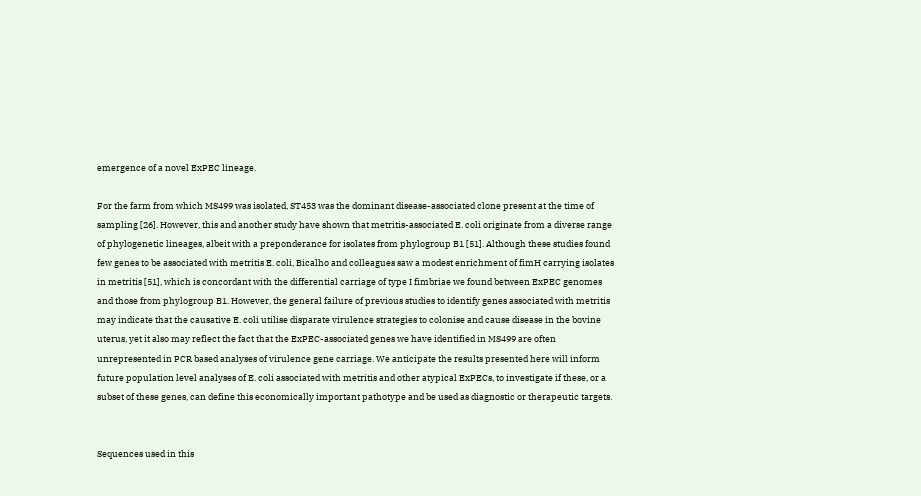emergence of a novel ExPEC lineage.

For the farm from which MS499 was isolated, ST453 was the dominant disease-associated clone present at the time of sampling [26]. However, this and another study have shown that metritis-associated E. coli originate from a diverse range of phylogenetic lineages, albeit with a preponderance for isolates from phylogroup B1 [51]. Although these studies found few genes to be associated with metritis E. coli, Bicalho and colleagues saw a modest enrichment of fimH carrying isolates in metritis [51], which is concordant with the differential carriage of type I fimbriae we found between ExPEC genomes and those from phylogroup B1. However, the general failure of previous studies to identify genes associated with metritis may indicate that the causative E. coli utilise disparate virulence strategies to colonise and cause disease in the bovine uterus, yet it also may reflect the fact that the ExPEC-associated genes we have identified in MS499 are often unrepresented in PCR based analyses of virulence gene carriage. We anticipate the results presented here will inform future population level analyses of E. coli associated with metritis and other atypical ExPECs, to investigate if these, or a subset of these genes, can define this economically important pathotype and be used as diagnostic or therapeutic targets.


Sequences used in this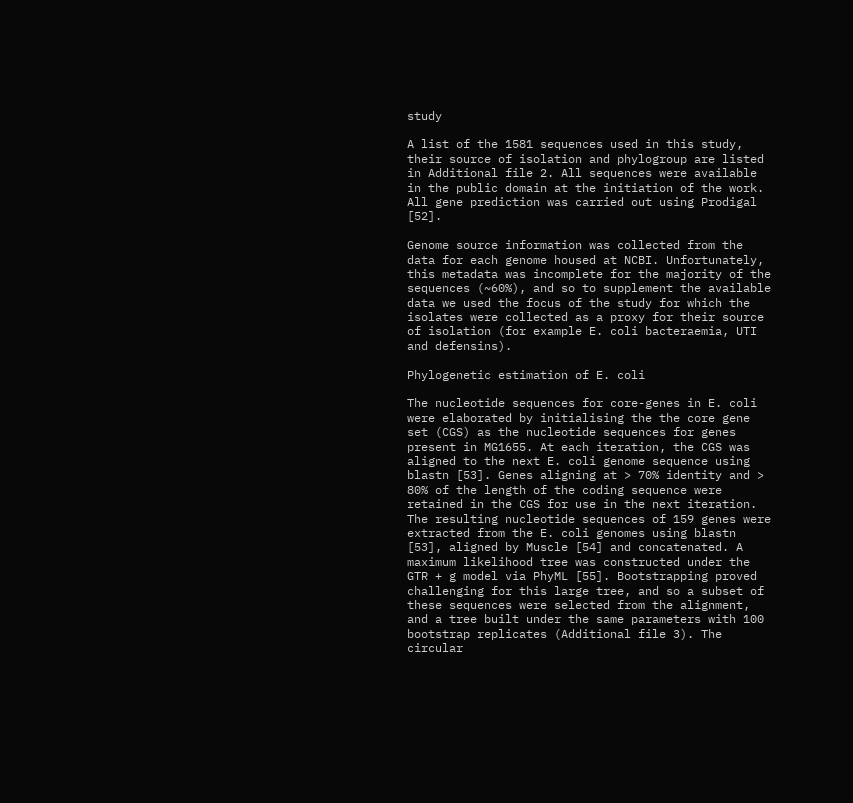study

A list of the 1581 sequences used in this study, their source of isolation and phylogroup are listed in Additional file 2. All sequences were available in the public domain at the initiation of the work. All gene prediction was carried out using Prodigal [52].

Genome source information was collected from the data for each genome housed at NCBI. Unfortunately, this metadata was incomplete for the majority of the sequences (~60%), and so to supplement the available data we used the focus of the study for which the isolates were collected as a proxy for their source of isolation (for example E. coli bacteraemia, UTI and defensins).

Phylogenetic estimation of E. coli

The nucleotide sequences for core-genes in E. coli were elaborated by initialising the the core gene set (CGS) as the nucleotide sequences for genes present in MG1655. At each iteration, the CGS was aligned to the next E. coli genome sequence using blastn [53]. Genes aligning at > 70% identity and > 80% of the length of the coding sequence were retained in the CGS for use in the next iteration. The resulting nucleotide sequences of 159 genes were extracted from the E. coli genomes using blastn [53], aligned by Muscle [54] and concatenated. A maximum likelihood tree was constructed under the GTR + g model via PhyML [55]. Bootstrapping proved challenging for this large tree, and so a subset of these sequences were selected from the alignment, and a tree built under the same parameters with 100 bootstrap replicates (Additional file 3). The circular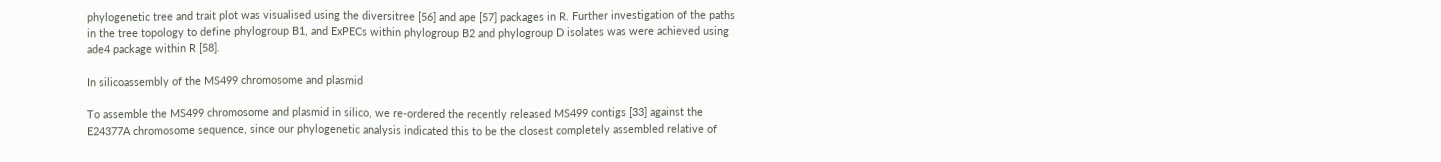phylogenetic tree and trait plot was visualised using the diversitree [56] and ape [57] packages in R. Further investigation of the paths in the tree topology to define phylogroup B1, and ExPECs within phylogroup B2 and phylogroup D isolates was were achieved using ade4 package within R [58].

In silicoassembly of the MS499 chromosome and plasmid

To assemble the MS499 chromosome and plasmid in silico, we re-ordered the recently released MS499 contigs [33] against the E24377A chromosome sequence, since our phylogenetic analysis indicated this to be the closest completely assembled relative of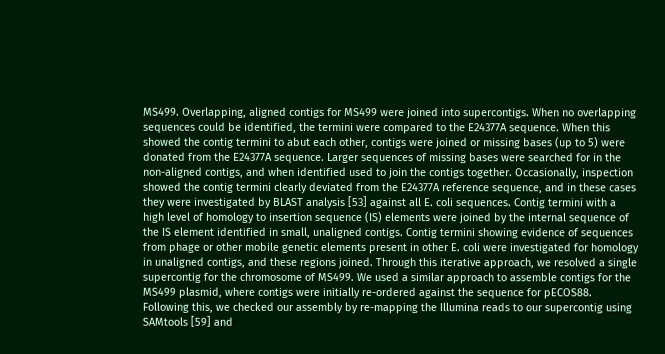MS499. Overlapping, aligned contigs for MS499 were joined into supercontigs. When no overlapping sequences could be identified, the termini were compared to the E24377A sequence. When this showed the contig termini to abut each other, contigs were joined or missing bases (up to 5) were donated from the E24377A sequence. Larger sequences of missing bases were searched for in the non-aligned contigs, and when identified used to join the contigs together. Occasionally, inspection showed the contig termini clearly deviated from the E24377A reference sequence, and in these cases they were investigated by BLAST analysis [53] against all E. coli sequences. Contig termini with a high level of homology to insertion sequence (IS) elements were joined by the internal sequence of the IS element identified in small, unaligned contigs. Contig termini showing evidence of sequences from phage or other mobile genetic elements present in other E. coli were investigated for homology in unaligned contigs, and these regions joined. Through this iterative approach, we resolved a single supercontig for the chromosome of MS499. We used a similar approach to assemble contigs for the MS499 plasmid, where contigs were initially re-ordered against the sequence for pECOS88. Following this, we checked our assembly by re-mapping the Illumina reads to our supercontig using SAMtools [59] and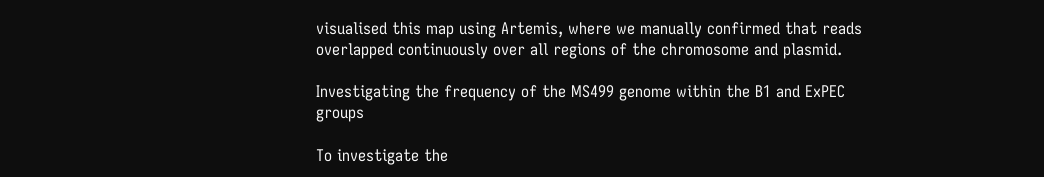visualised this map using Artemis, where we manually confirmed that reads overlapped continuously over all regions of the chromosome and plasmid.

Investigating the frequency of the MS499 genome within the B1 and ExPEC groups

To investigate the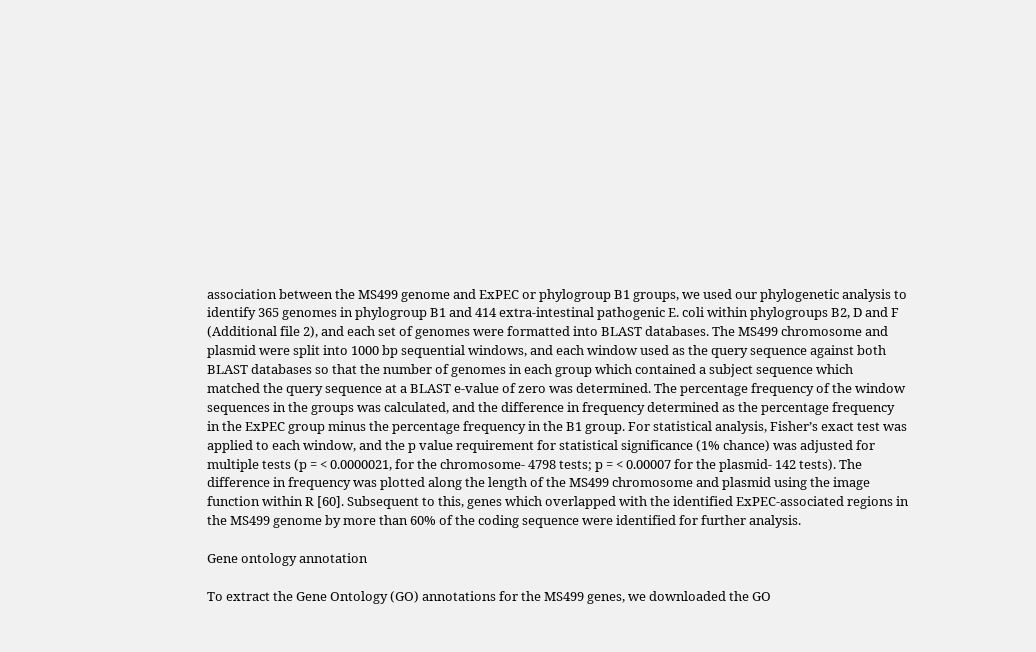association between the MS499 genome and ExPEC or phylogroup B1 groups, we used our phylogenetic analysis to identify 365 genomes in phylogroup B1 and 414 extra-intestinal pathogenic E. coli within phylogroups B2, D and F (Additional file 2), and each set of genomes were formatted into BLAST databases. The MS499 chromosome and plasmid were split into 1000 bp sequential windows, and each window used as the query sequence against both BLAST databases so that the number of genomes in each group which contained a subject sequence which matched the query sequence at a BLAST e-value of zero was determined. The percentage frequency of the window sequences in the groups was calculated, and the difference in frequency determined as the percentage frequency in the ExPEC group minus the percentage frequency in the B1 group. For statistical analysis, Fisher’s exact test was applied to each window, and the p value requirement for statistical significance (1% chance) was adjusted for multiple tests (p = < 0.0000021, for the chromosome- 4798 tests; p = < 0.00007 for the plasmid- 142 tests). The difference in frequency was plotted along the length of the MS499 chromosome and plasmid using the image function within R [60]. Subsequent to this, genes which overlapped with the identified ExPEC-associated regions in the MS499 genome by more than 60% of the coding sequence were identified for further analysis.

Gene ontology annotation

To extract the Gene Ontology (GO) annotations for the MS499 genes, we downloaded the GO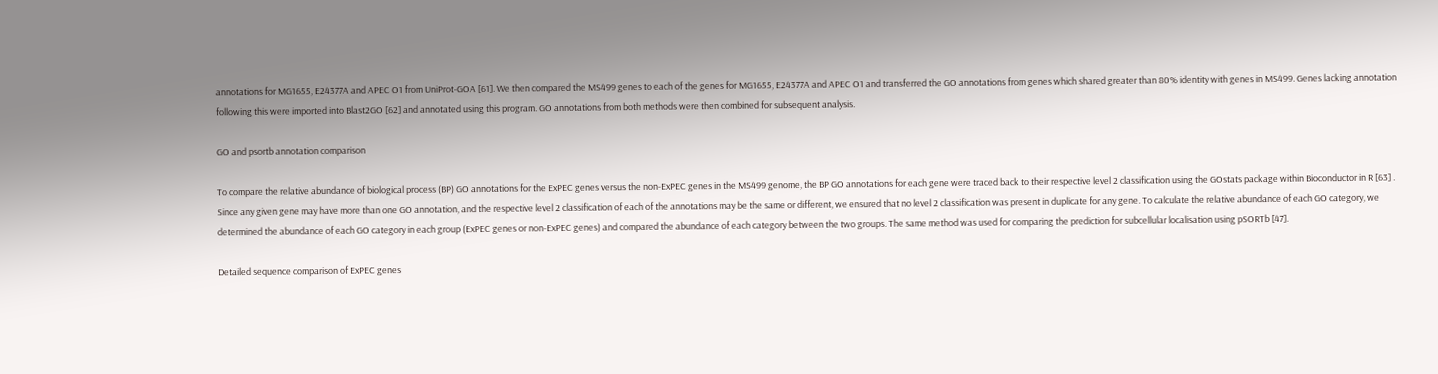annotations for MG1655, E24377A and APEC O1 from UniProt-GOA [61]. We then compared the MS499 genes to each of the genes for MG1655, E24377A and APEC O1 and transferred the GO annotations from genes which shared greater than 80% identity with genes in MS499. Genes lacking annotation following this were imported into Blast2GO [62] and annotated using this program. GO annotations from both methods were then combined for subsequent analysis.

GO and psortb annotation comparison

To compare the relative abundance of biological process (BP) GO annotations for the ExPEC genes versus the non-ExPEC genes in the MS499 genome, the BP GO annotations for each gene were traced back to their respective level 2 classification using the GOstats package within Bioconductor in R [63] . Since any given gene may have more than one GO annotation, and the respective level 2 classification of each of the annotations may be the same or different, we ensured that no level 2 classification was present in duplicate for any gene. To calculate the relative abundance of each GO category, we determined the abundance of each GO category in each group (ExPEC genes or non-ExPEC genes) and compared the abundance of each category between the two groups. The same method was used for comparing the prediction for subcellular localisation using pSORTb [47].

Detailed sequence comparison of ExPEC genes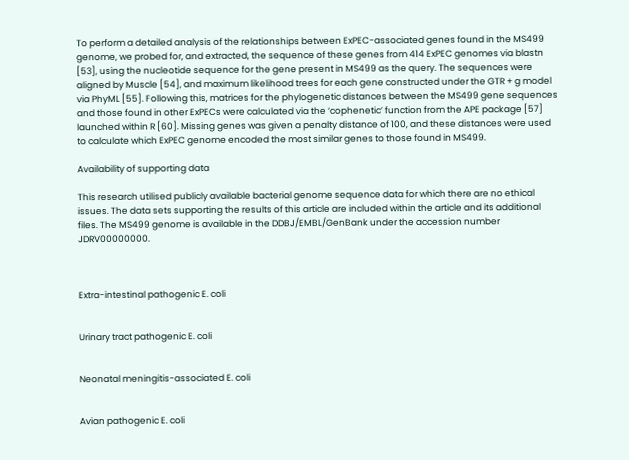To perform a detailed analysis of the relationships between ExPEC-associated genes found in the MS499 genome, we probed for, and extracted, the sequence of these genes from 414 ExPEC genomes via blastn [53], using the nucleotide sequence for the gene present in MS499 as the query. The sequences were aligned by Muscle [54], and maximum likelihood trees for each gene constructed under the GTR + g model via PhyML [55]. Following this, matrices for the phylogenetic distances between the MS499 gene sequences and those found in other ExPECs were calculated via the ‘cophenetic’ function from the APE package [57] launched within R [60]. Missing genes was given a penalty distance of 100, and these distances were used to calculate which ExPEC genome encoded the most similar genes to those found in MS499.

Availability of supporting data

This research utilised publicly available bacterial genome sequence data for which there are no ethical issues. The data sets supporting the results of this article are included within the article and its additional files. The MS499 genome is available in the DDBJ/EMBL/GenBank under the accession number JDRV00000000.



Extra-intestinal pathogenic E. coli


Urinary tract pathogenic E. coli


Neonatal meningitis-associated E. coli


Avian pathogenic E. coli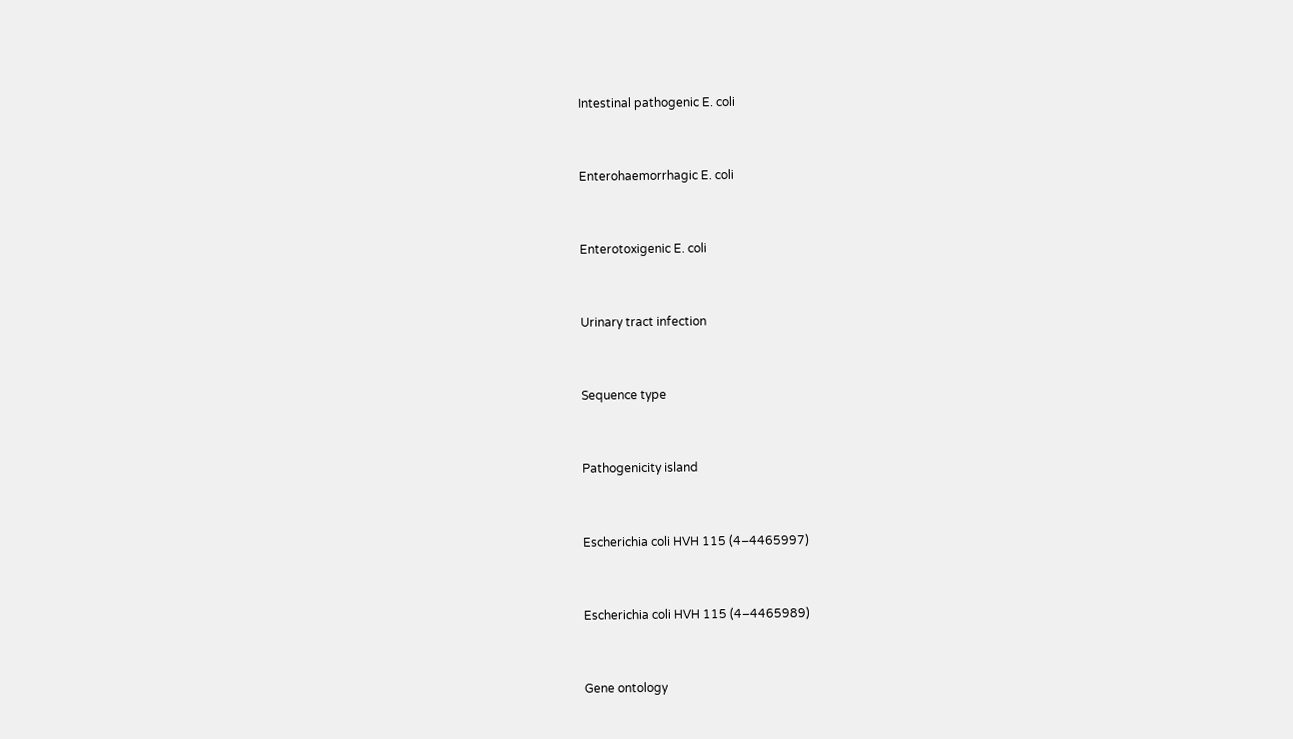Intestinal pathogenic E. coli


Enterohaemorrhagic E. coli


Enterotoxigenic E. coli


Urinary tract infection


Sequence type


Pathogenicity island


Escherichia coli HVH 115 (4–4465997)


Escherichia coli HVH 115 (4–4465989)


Gene ontology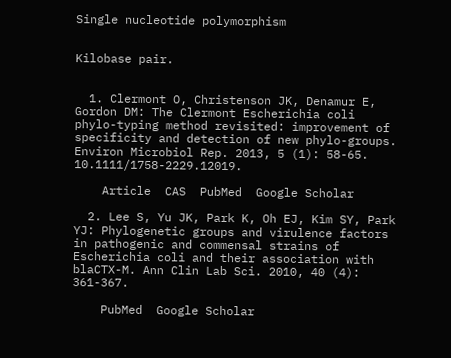Single nucleotide polymorphism


Kilobase pair.


  1. Clermont O, Christenson JK, Denamur E, Gordon DM: The Clermont Escherichia coli phylo-typing method revisited: improvement of specificity and detection of new phylo-groups. Environ Microbiol Rep. 2013, 5 (1): 58-65. 10.1111/1758-2229.12019.

    Article  CAS  PubMed  Google Scholar

  2. Lee S, Yu JK, Park K, Oh EJ, Kim SY, Park YJ: Phylogenetic groups and virulence factors in pathogenic and commensal strains of Escherichia coli and their association with blaCTX-M. Ann Clin Lab Sci. 2010, 40 (4): 361-367.

    PubMed  Google Scholar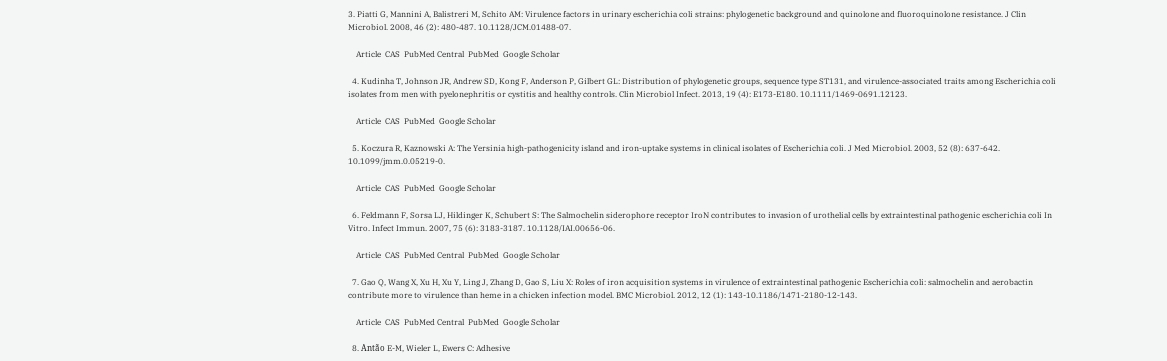3. Piatti G, Mannini A, Balistreri M, Schito AM: Virulence factors in urinary escherichia coli strains: phylogenetic background and quinolone and fluoroquinolone resistance. J Clin Microbiol. 2008, 46 (2): 480-487. 10.1128/JCM.01488-07.

    Article  CAS  PubMed Central  PubMed  Google Scholar

  4. Kudinha T, Johnson JR, Andrew SD, Kong F, Anderson P, Gilbert GL: Distribution of phylogenetic groups, sequence type ST131, and virulence-associated traits among Escherichia coli isolates from men with pyelonephritis or cystitis and healthy controls. Clin Microbiol Infect. 2013, 19 (4): E173-E180. 10.1111/1469-0691.12123.

    Article  CAS  PubMed  Google Scholar

  5. Koczura R, Kaznowski A: The Yersinia high-pathogenicity island and iron-uptake systems in clinical isolates of Escherichia coli. J Med Microbiol. 2003, 52 (8): 637-642. 10.1099/jmm.0.05219-0.

    Article  CAS  PubMed  Google Scholar

  6. Feldmann F, Sorsa LJ, Hildinger K, Schubert S: The Salmochelin siderophore receptor IroN contributes to invasion of urothelial cells by extraintestinal pathogenic escherichia coli In Vitro. Infect Immun. 2007, 75 (6): 3183-3187. 10.1128/IAI.00656-06.

    Article  CAS  PubMed Central  PubMed  Google Scholar

  7. Gao Q, Wang X, Xu H, Xu Y, Ling J, Zhang D, Gao S, Liu X: Roles of iron acquisition systems in virulence of extraintestinal pathogenic Escherichia coli: salmochelin and aerobactin contribute more to virulence than heme in a chicken infection model. BMC Microbiol. 2012, 12 (1): 143-10.1186/1471-2180-12-143.

    Article  CAS  PubMed Central  PubMed  Google Scholar

  8. Antão E-M, Wieler L, Ewers C: Adhesive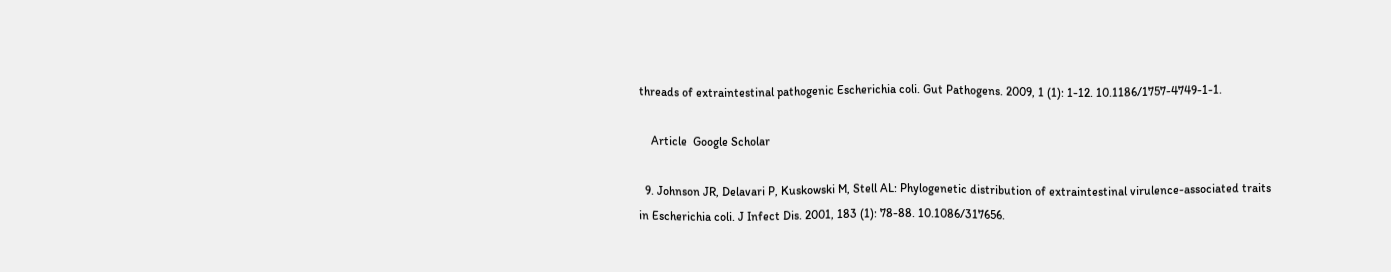threads of extraintestinal pathogenic Escherichia coli. Gut Pathogens. 2009, 1 (1): 1-12. 10.1186/1757-4749-1-1.

    Article  Google Scholar

  9. Johnson JR, Delavari P, Kuskowski M, Stell AL: Phylogenetic distribution of extraintestinal virulence-associated traits in Escherichia coli. J Infect Dis. 2001, 183 (1): 78-88. 10.1086/317656.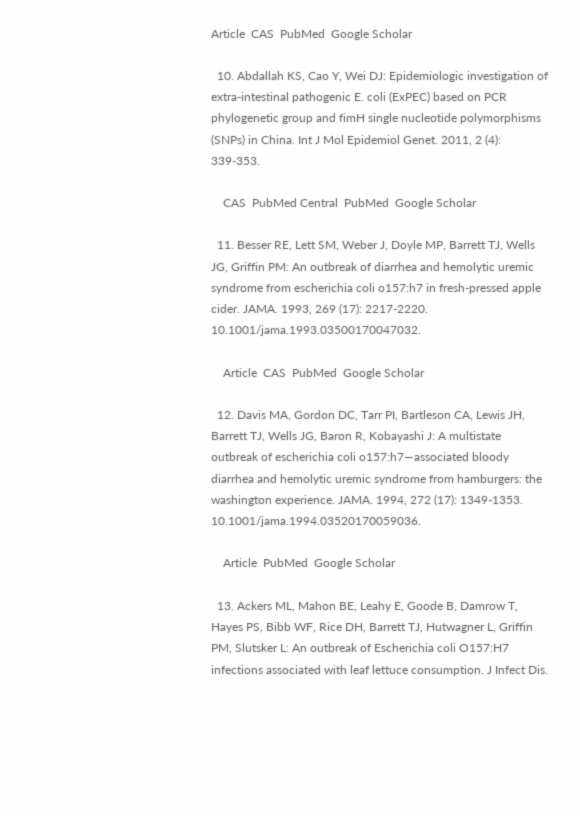Article  CAS  PubMed  Google Scholar

  10. Abdallah KS, Cao Y, Wei DJ: Epidemiologic investigation of extra-intestinal pathogenic E. coli (ExPEC) based on PCR phylogenetic group and fimH single nucleotide polymorphisms (SNPs) in China. Int J Mol Epidemiol Genet. 2011, 2 (4): 339-353.

    CAS  PubMed Central  PubMed  Google Scholar

  11. Besser RE, Lett SM, Weber J, Doyle MP, Barrett TJ, Wells JG, Griffin PM: An outbreak of diarrhea and hemolytic uremic syndrome from escherichia coli o157:h7 in fresh-pressed apple cider. JAMA. 1993, 269 (17): 2217-2220. 10.1001/jama.1993.03500170047032.

    Article  CAS  PubMed  Google Scholar

  12. Davis MA, Gordon DC, Tarr PI, Bartleson CA, Lewis JH, Barrett TJ, Wells JG, Baron R, Kobayashi J: A multistate outbreak of escherichia coli o157:h7—associated bloody diarrhea and hemolytic uremic syndrome from hamburgers: the washington experience. JAMA. 1994, 272 (17): 1349-1353. 10.1001/jama.1994.03520170059036.

    Article  PubMed  Google Scholar

  13. Ackers ML, Mahon BE, Leahy E, Goode B, Damrow T, Hayes PS, Bibb WF, Rice DH, Barrett TJ, Hutwagner L, Griffin PM, Slutsker L: An outbreak of Escherichia coli O157:H7 infections associated with leaf lettuce consumption. J Infect Dis.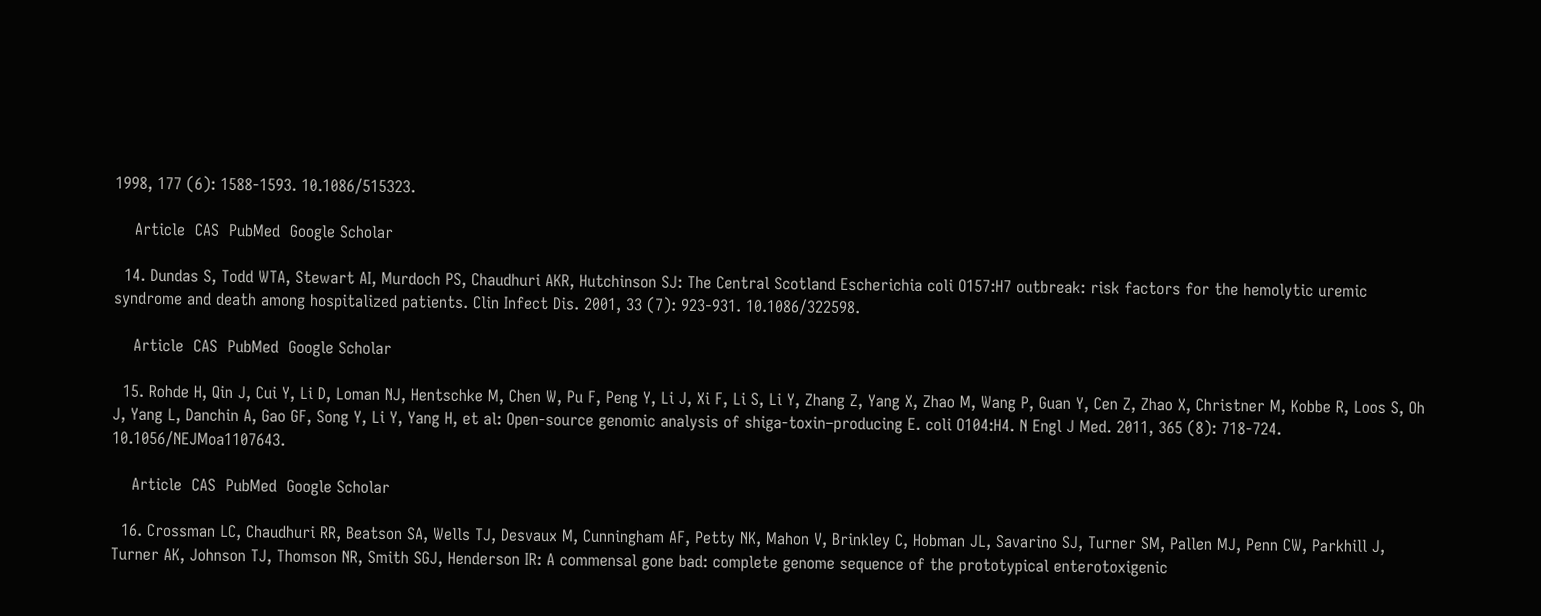1998, 177 (6): 1588-1593. 10.1086/515323.

    Article  CAS  PubMed  Google Scholar

  14. Dundas S, Todd WTA, Stewart AI, Murdoch PS, Chaudhuri AKR, Hutchinson SJ: The Central Scotland Escherichia coli O157:H7 outbreak: risk factors for the hemolytic uremic syndrome and death among hospitalized patients. Clin Infect Dis. 2001, 33 (7): 923-931. 10.1086/322598.

    Article  CAS  PubMed  Google Scholar

  15. Rohde H, Qin J, Cui Y, Li D, Loman NJ, Hentschke M, Chen W, Pu F, Peng Y, Li J, Xi F, Li S, Li Y, Zhang Z, Yang X, Zhao M, Wang P, Guan Y, Cen Z, Zhao X, Christner M, Kobbe R, Loos S, Oh J, Yang L, Danchin A, Gao GF, Song Y, Li Y, Yang H, et al: Open-source genomic analysis of shiga-toxin–producing E. coli O104:H4. N Engl J Med. 2011, 365 (8): 718-724. 10.1056/NEJMoa1107643.

    Article  CAS  PubMed  Google Scholar

  16. Crossman LC, Chaudhuri RR, Beatson SA, Wells TJ, Desvaux M, Cunningham AF, Petty NK, Mahon V, Brinkley C, Hobman JL, Savarino SJ, Turner SM, Pallen MJ, Penn CW, Parkhill J, Turner AK, Johnson TJ, Thomson NR, Smith SGJ, Henderson IR: A commensal gone bad: complete genome sequence of the prototypical enterotoxigenic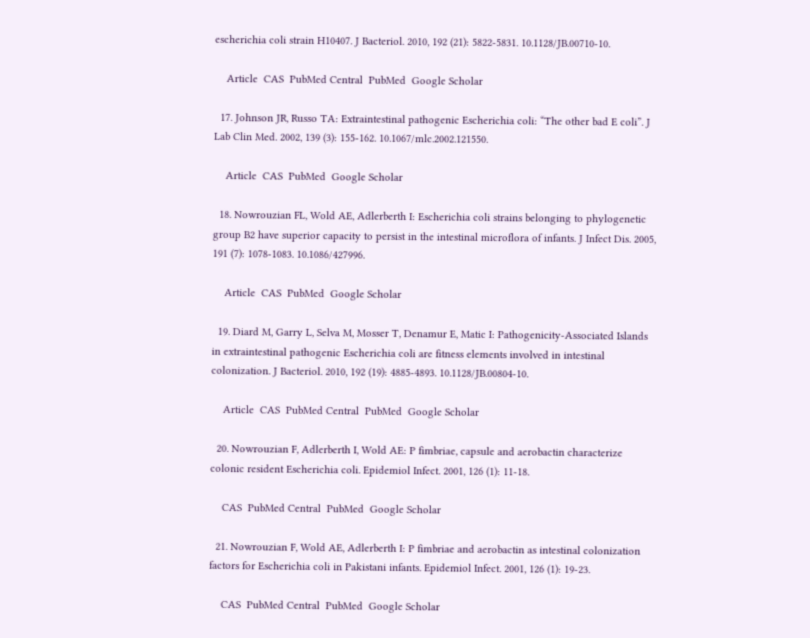escherichia coli strain H10407. J Bacteriol. 2010, 192 (21): 5822-5831. 10.1128/JB.00710-10.

    Article  CAS  PubMed Central  PubMed  Google Scholar

  17. Johnson JR, Russo TA: Extraintestinal pathogenic Escherichia coli: “The other bad E coli”. J Lab Clin Med. 2002, 139 (3): 155-162. 10.1067/mlc.2002.121550.

    Article  CAS  PubMed  Google Scholar

  18. Nowrouzian FL, Wold AE, Adlerberth I: Escherichia coli strains belonging to phylogenetic group B2 have superior capacity to persist in the intestinal microflora of infants. J Infect Dis. 2005, 191 (7): 1078-1083. 10.1086/427996.

    Article  CAS  PubMed  Google Scholar

  19. Diard M, Garry L, Selva M, Mosser T, Denamur E, Matic I: Pathogenicity-Associated Islands in extraintestinal pathogenic Escherichia coli are fitness elements involved in intestinal colonization. J Bacteriol. 2010, 192 (19): 4885-4893. 10.1128/JB.00804-10.

    Article  CAS  PubMed Central  PubMed  Google Scholar

  20. Nowrouzian F, Adlerberth I, Wold AE: P fimbriae, capsule and aerobactin characterize colonic resident Escherichia coli. Epidemiol Infect. 2001, 126 (1): 11-18.

    CAS  PubMed Central  PubMed  Google Scholar

  21. Nowrouzian F, Wold AE, Adlerberth I: P fimbriae and aerobactin as intestinal colonization factors for Escherichia coli in Pakistani infants. Epidemiol Infect. 2001, 126 (1): 19-23.

    CAS  PubMed Central  PubMed  Google Scholar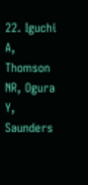22. Iguchi A, Thomson NR, Ogura Y, Saunders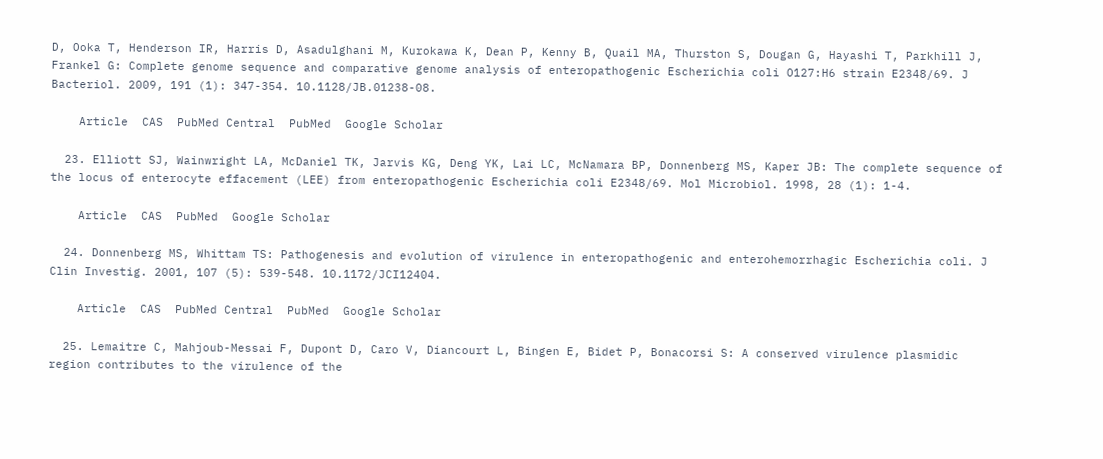D, Ooka T, Henderson IR, Harris D, Asadulghani M, Kurokawa K, Dean P, Kenny B, Quail MA, Thurston S, Dougan G, Hayashi T, Parkhill J, Frankel G: Complete genome sequence and comparative genome analysis of enteropathogenic Escherichia coli O127:H6 strain E2348/69. J Bacteriol. 2009, 191 (1): 347-354. 10.1128/JB.01238-08.

    Article  CAS  PubMed Central  PubMed  Google Scholar

  23. Elliott SJ, Wainwright LA, McDaniel TK, Jarvis KG, Deng YK, Lai LC, McNamara BP, Donnenberg MS, Kaper JB: The complete sequence of the locus of enterocyte effacement (LEE) from enteropathogenic Escherichia coli E2348/69. Mol Microbiol. 1998, 28 (1): 1-4.

    Article  CAS  PubMed  Google Scholar

  24. Donnenberg MS, Whittam TS: Pathogenesis and evolution of virulence in enteropathogenic and enterohemorrhagic Escherichia coli. J Clin Investig. 2001, 107 (5): 539-548. 10.1172/JCI12404.

    Article  CAS  PubMed Central  PubMed  Google Scholar

  25. Lemaitre C, Mahjoub-Messai F, Dupont D, Caro V, Diancourt L, Bingen E, Bidet P, Bonacorsi S: A conserved virulence plasmidic region contributes to the virulence of the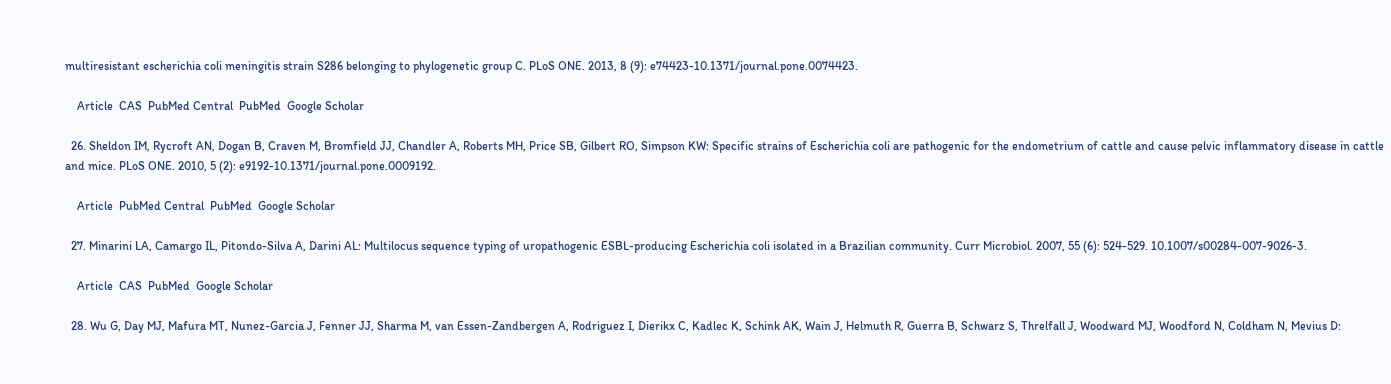multiresistant escherichia coli meningitis strain S286 belonging to phylogenetic group C. PLoS ONE. 2013, 8 (9): e74423-10.1371/journal.pone.0074423.

    Article  CAS  PubMed Central  PubMed  Google Scholar

  26. Sheldon IM, Rycroft AN, Dogan B, Craven M, Bromfield JJ, Chandler A, Roberts MH, Price SB, Gilbert RO, Simpson KW: Specific strains of Escherichia coli are pathogenic for the endometrium of cattle and cause pelvic inflammatory disease in cattle and mice. PLoS ONE. 2010, 5 (2): e9192-10.1371/journal.pone.0009192.

    Article  PubMed Central  PubMed  Google Scholar

  27. Minarini LA, Camargo IL, Pitondo-Silva A, Darini AL: Multilocus sequence typing of uropathogenic ESBL-producing Escherichia coli isolated in a Brazilian community. Curr Microbiol. 2007, 55 (6): 524-529. 10.1007/s00284-007-9026-3.

    Article  CAS  PubMed  Google Scholar

  28. Wu G, Day MJ, Mafura MT, Nunez-Garcia J, Fenner JJ, Sharma M, van Essen-Zandbergen A, Rodriguez I, Dierikx C, Kadlec K, Schink AK, Wain J, Helmuth R, Guerra B, Schwarz S, Threlfall J, Woodward MJ, Woodford N, Coldham N, Mevius D: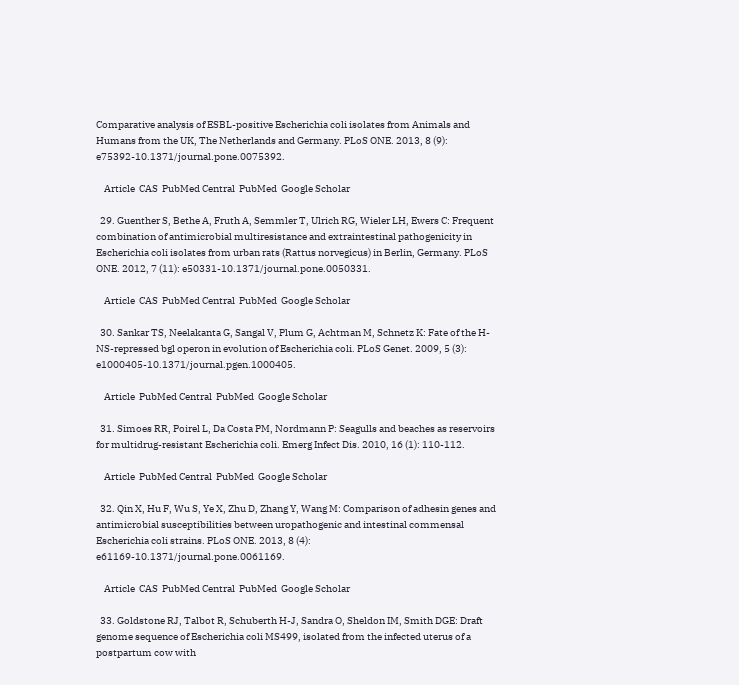Comparative analysis of ESBL-positive Escherichia coli isolates from Animals and Humans from the UK, The Netherlands and Germany. PLoS ONE. 2013, 8 (9): e75392-10.1371/journal.pone.0075392.

    Article  CAS  PubMed Central  PubMed  Google Scholar

  29. Guenther S, Bethe A, Fruth A, Semmler T, Ulrich RG, Wieler LH, Ewers C: Frequent combination of antimicrobial multiresistance and extraintestinal pathogenicity in Escherichia coli isolates from urban rats (Rattus norvegicus) in Berlin, Germany. PLoS ONE. 2012, 7 (11): e50331-10.1371/journal.pone.0050331.

    Article  CAS  PubMed Central  PubMed  Google Scholar

  30. Sankar TS, Neelakanta G, Sangal V, Plum G, Achtman M, Schnetz K: Fate of the H-NS-repressed bgl operon in evolution of Escherichia coli. PLoS Genet. 2009, 5 (3): e1000405-10.1371/journal.pgen.1000405.

    Article  PubMed Central  PubMed  Google Scholar

  31. Simoes RR, Poirel L, Da Costa PM, Nordmann P: Seagulls and beaches as reservoirs for multidrug-resistant Escherichia coli. Emerg Infect Dis. 2010, 16 (1): 110-112.

    Article  PubMed Central  PubMed  Google Scholar

  32. Qin X, Hu F, Wu S, Ye X, Zhu D, Zhang Y, Wang M: Comparison of adhesin genes and antimicrobial susceptibilities between uropathogenic and intestinal commensal Escherichia coli strains. PLoS ONE. 2013, 8 (4): e61169-10.1371/journal.pone.0061169.

    Article  CAS  PubMed Central  PubMed  Google Scholar

  33. Goldstone RJ, Talbot R, Schuberth H-J, Sandra O, Sheldon IM, Smith DGE: Draft genome sequence of Escherichia coli MS499, isolated from the infected uterus of a postpartum cow with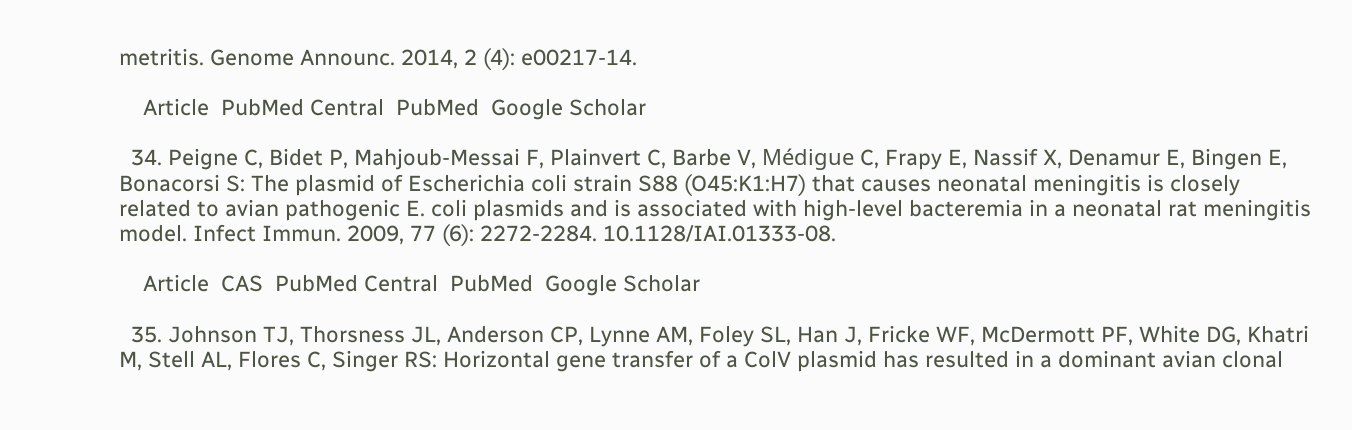metritis. Genome Announc. 2014, 2 (4): e00217-14.

    Article  PubMed Central  PubMed  Google Scholar

  34. Peigne C, Bidet P, Mahjoub-Messai F, Plainvert C, Barbe V, Médigue C, Frapy E, Nassif X, Denamur E, Bingen E, Bonacorsi S: The plasmid of Escherichia coli strain S88 (O45:K1:H7) that causes neonatal meningitis is closely related to avian pathogenic E. coli plasmids and is associated with high-level bacteremia in a neonatal rat meningitis model. Infect Immun. 2009, 77 (6): 2272-2284. 10.1128/IAI.01333-08.

    Article  CAS  PubMed Central  PubMed  Google Scholar

  35. Johnson TJ, Thorsness JL, Anderson CP, Lynne AM, Foley SL, Han J, Fricke WF, McDermott PF, White DG, Khatri M, Stell AL, Flores C, Singer RS: Horizontal gene transfer of a ColV plasmid has resulted in a dominant avian clonal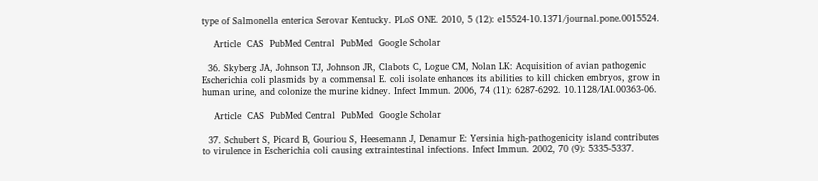type of Salmonella enterica Serovar Kentucky. PLoS ONE. 2010, 5 (12): e15524-10.1371/journal.pone.0015524.

    Article  CAS  PubMed Central  PubMed  Google Scholar

  36. Skyberg JA, Johnson TJ, Johnson JR, Clabots C, Logue CM, Nolan LK: Acquisition of avian pathogenic Escherichia coli plasmids by a commensal E. coli isolate enhances its abilities to kill chicken embryos, grow in human urine, and colonize the murine kidney. Infect Immun. 2006, 74 (11): 6287-6292. 10.1128/IAI.00363-06.

    Article  CAS  PubMed Central  PubMed  Google Scholar

  37. Schubert S, Picard B, Gouriou S, Heesemann J, Denamur E: Yersinia high-pathogenicity island contributes to virulence in Escherichia coli causing extraintestinal infections. Infect Immun. 2002, 70 (9): 5335-5337.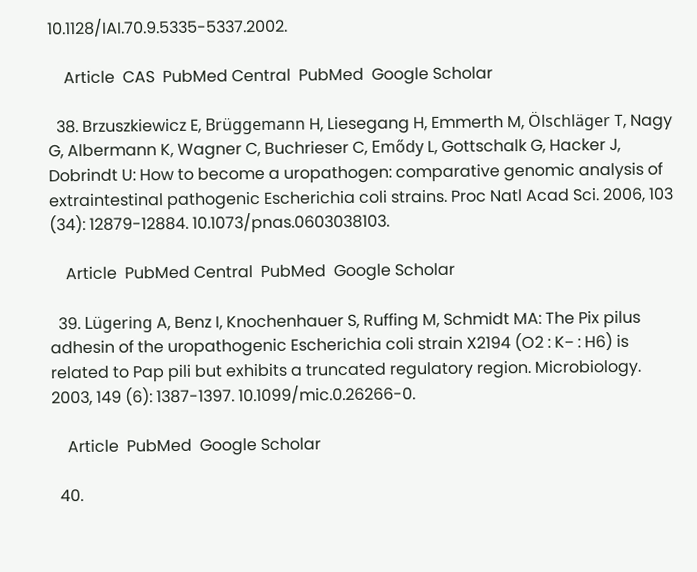10.1128/IAI.70.9.5335-5337.2002.

    Article  CAS  PubMed Central  PubMed  Google Scholar

  38. Brzuszkiewicz E, Brüggemann H, Liesegang H, Emmerth M, Ölschläger T, Nagy G, Albermann K, Wagner C, Buchrieser C, Emődy L, Gottschalk G, Hacker J, Dobrindt U: How to become a uropathogen: comparative genomic analysis of extraintestinal pathogenic Escherichia coli strains. Proc Natl Acad Sci. 2006, 103 (34): 12879-12884. 10.1073/pnas.0603038103.

    Article  PubMed Central  PubMed  Google Scholar

  39. Lügering A, Benz I, Knochenhauer S, Ruffing M, Schmidt MA: The Pix pilus adhesin of the uropathogenic Escherichia coli strain X2194 (O2 : K− : H6) is related to Pap pili but exhibits a truncated regulatory region. Microbiology. 2003, 149 (6): 1387-1397. 10.1099/mic.0.26266-0.

    Article  PubMed  Google Scholar

  40.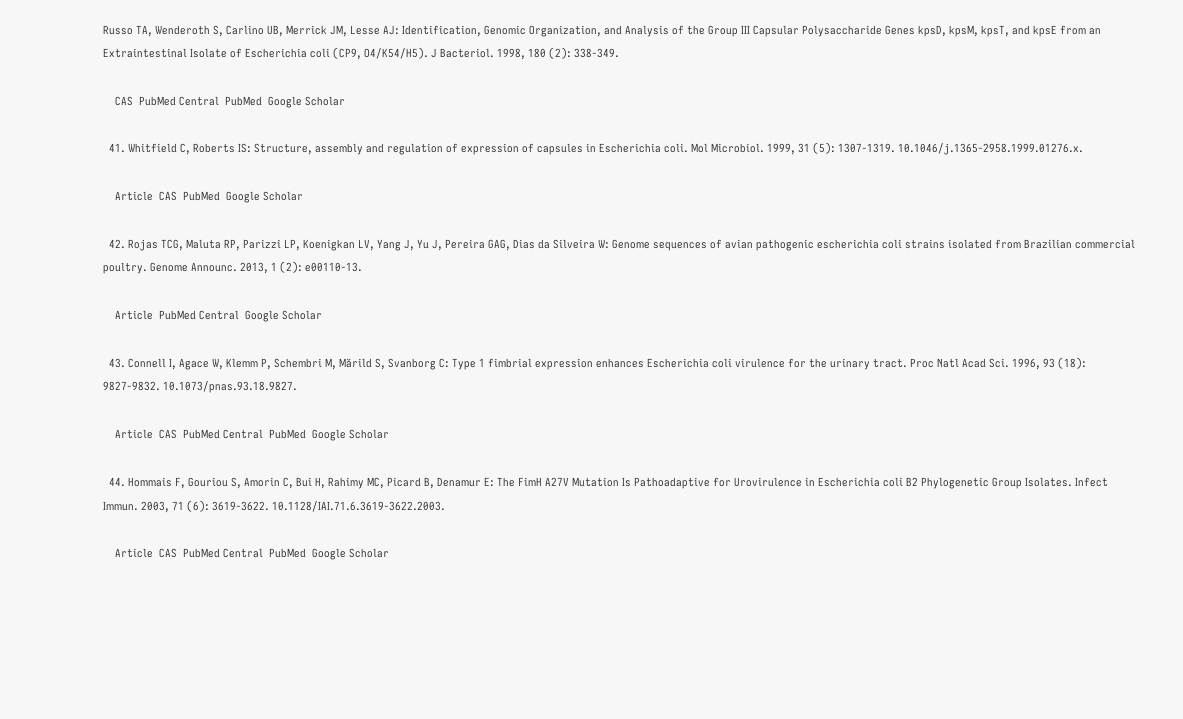Russo TA, Wenderoth S, Carlino UB, Merrick JM, Lesse AJ: Identification, Genomic Organization, and Analysis of the Group III Capsular Polysaccharide Genes kpsD, kpsM, kpsT, and kpsE from an Extraintestinal Isolate of Escherichia coli (CP9, O4/K54/H5). J Bacteriol. 1998, 180 (2): 338-349.

    CAS  PubMed Central  PubMed  Google Scholar

  41. Whitfield C, Roberts IS: Structure, assembly and regulation of expression of capsules in Escherichia coli. Mol Microbiol. 1999, 31 (5): 1307-1319. 10.1046/j.1365-2958.1999.01276.x.

    Article  CAS  PubMed  Google Scholar

  42. Rojas TCG, Maluta RP, Parizzi LP, Koenigkan LV, Yang J, Yu J, Pereira GAG, Dias da Silveira W: Genome sequences of avian pathogenic escherichia coli strains isolated from Brazilian commercial poultry. Genome Announc. 2013, 1 (2): e00110-13.

    Article  PubMed Central  Google Scholar

  43. Connell I, Agace W, Klemm P, Schembri M, Mărild S, Svanborg C: Type 1 fimbrial expression enhances Escherichia coli virulence for the urinary tract. Proc Natl Acad Sci. 1996, 93 (18): 9827-9832. 10.1073/pnas.93.18.9827.

    Article  CAS  PubMed Central  PubMed  Google Scholar

  44. Hommais F, Gouriou S, Amorin C, Bui H, Rahimy MC, Picard B, Denamur E: The FimH A27V Mutation Is Pathoadaptive for Urovirulence in Escherichia coli B2 Phylogenetic Group Isolates. Infect Immun. 2003, 71 (6): 3619-3622. 10.1128/IAI.71.6.3619-3622.2003.

    Article  CAS  PubMed Central  PubMed  Google Scholar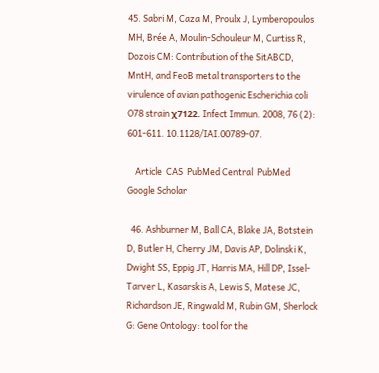45. Sabri M, Caza M, Proulx J, Lymberopoulos MH, Brée A, Moulin-Schouleur M, Curtiss R, Dozois CM: Contribution of the SitABCD, MntH, and FeoB metal transporters to the virulence of avian pathogenic Escherichia coli O78 strain χ7122. Infect Immun. 2008, 76 (2): 601-611. 10.1128/IAI.00789-07.

    Article  CAS  PubMed Central  PubMed  Google Scholar

  46. Ashburner M, Ball CA, Blake JA, Botstein D, Butler H, Cherry JM, Davis AP, Dolinski K, Dwight SS, Eppig JT, Harris MA, Hill DP, Issel-Tarver L, Kasarskis A, Lewis S, Matese JC, Richardson JE, Ringwald M, Rubin GM, Sherlock G: Gene Ontology: tool for the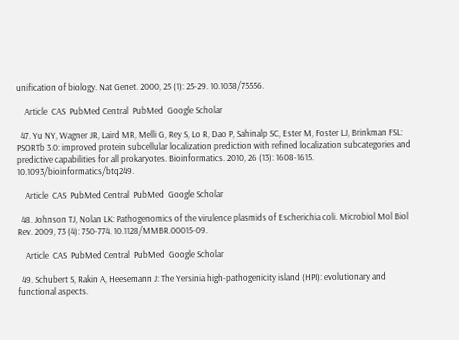unification of biology. Nat Genet. 2000, 25 (1): 25-29. 10.1038/75556.

    Article  CAS  PubMed Central  PubMed  Google Scholar

  47. Yu NY, Wagner JR, Laird MR, Melli G, Rey S, Lo R, Dao P, Sahinalp SC, Ester M, Foster LJ, Brinkman FSL: PSORTb 3.0: improved protein subcellular localization prediction with refined localization subcategories and predictive capabilities for all prokaryotes. Bioinformatics. 2010, 26 (13): 1608-1615. 10.1093/bioinformatics/btq249.

    Article  CAS  PubMed Central  PubMed  Google Scholar

  48. Johnson TJ, Nolan LK: Pathogenomics of the virulence plasmids of Escherichia coli. Microbiol Mol Biol Rev. 2009, 73 (4): 750-774. 10.1128/MMBR.00015-09.

    Article  CAS  PubMed Central  PubMed  Google Scholar

  49. Schubert S, Rakin A, Heesemann J: The Yersinia high-pathogenicity island (HPI): evolutionary and functional aspects.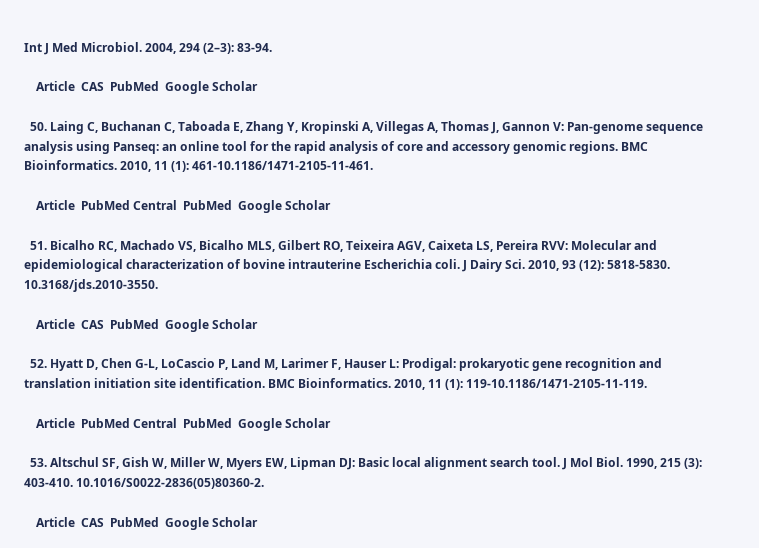Int J Med Microbiol. 2004, 294 (2–3): 83-94.

    Article  CAS  PubMed  Google Scholar

  50. Laing C, Buchanan C, Taboada E, Zhang Y, Kropinski A, Villegas A, Thomas J, Gannon V: Pan-genome sequence analysis using Panseq: an online tool for the rapid analysis of core and accessory genomic regions. BMC Bioinformatics. 2010, 11 (1): 461-10.1186/1471-2105-11-461.

    Article  PubMed Central  PubMed  Google Scholar

  51. Bicalho RC, Machado VS, Bicalho MLS, Gilbert RO, Teixeira AGV, Caixeta LS, Pereira RVV: Molecular and epidemiological characterization of bovine intrauterine Escherichia coli. J Dairy Sci. 2010, 93 (12): 5818-5830. 10.3168/jds.2010-3550.

    Article  CAS  PubMed  Google Scholar

  52. Hyatt D, Chen G-L, LoCascio P, Land M, Larimer F, Hauser L: Prodigal: prokaryotic gene recognition and translation initiation site identification. BMC Bioinformatics. 2010, 11 (1): 119-10.1186/1471-2105-11-119.

    Article  PubMed Central  PubMed  Google Scholar

  53. Altschul SF, Gish W, Miller W, Myers EW, Lipman DJ: Basic local alignment search tool. J Mol Biol. 1990, 215 (3): 403-410. 10.1016/S0022-2836(05)80360-2.

    Article  CAS  PubMed  Google Scholar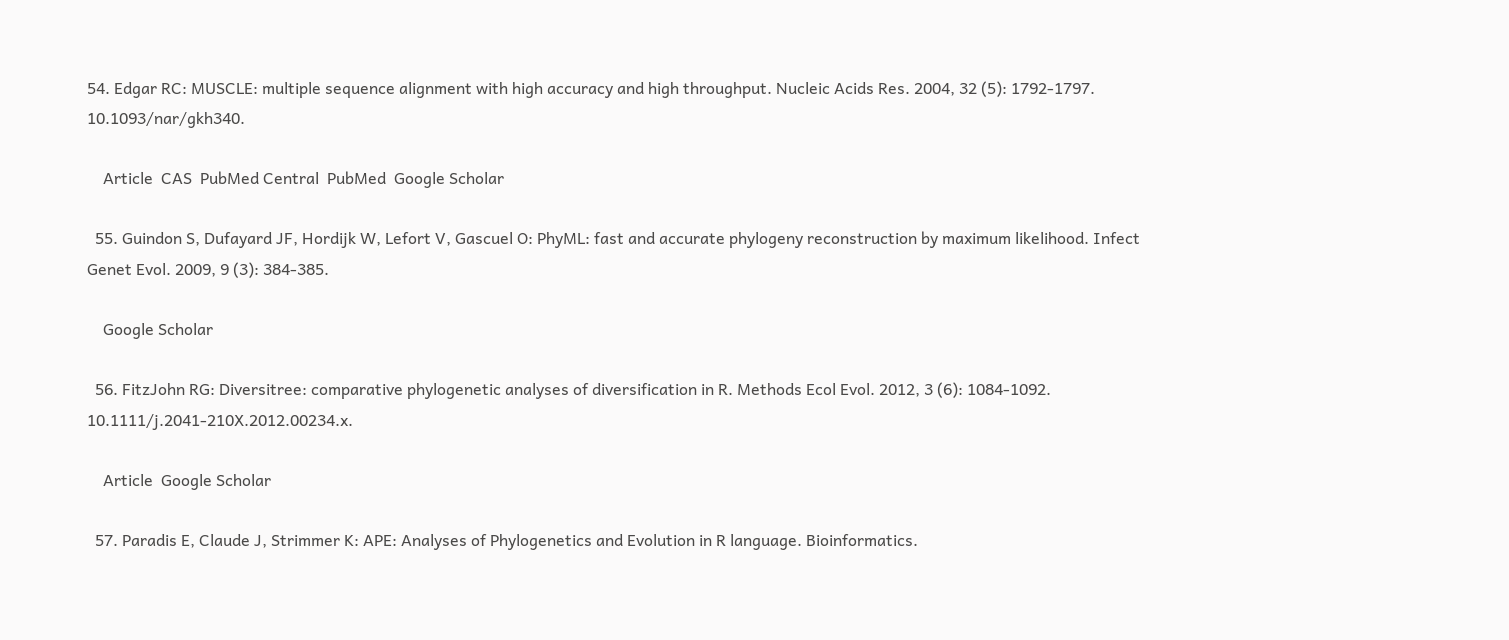54. Edgar RC: MUSCLE: multiple sequence alignment with high accuracy and high throughput. Nucleic Acids Res. 2004, 32 (5): 1792-1797. 10.1093/nar/gkh340.

    Article  CAS  PubMed Central  PubMed  Google Scholar

  55. Guindon S, Dufayard JF, Hordijk W, Lefort V, Gascuel O: PhyML: fast and accurate phylogeny reconstruction by maximum likelihood. Infect Genet Evol. 2009, 9 (3): 384-385.

    Google Scholar

  56. FitzJohn RG: Diversitree: comparative phylogenetic analyses of diversification in R. Methods Ecol Evol. 2012, 3 (6): 1084-1092. 10.1111/j.2041-210X.2012.00234.x.

    Article  Google Scholar

  57. Paradis E, Claude J, Strimmer K: APE: Analyses of Phylogenetics and Evolution in R language. Bioinformatics.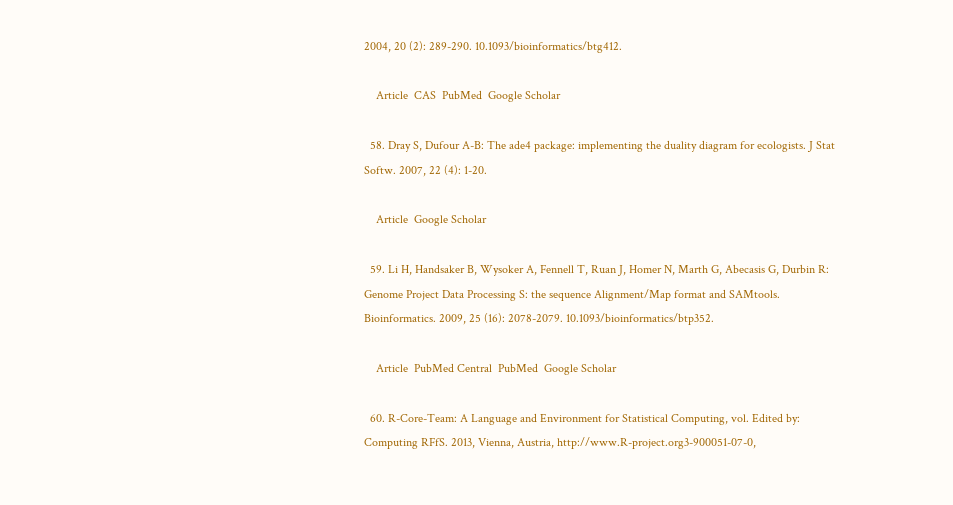2004, 20 (2): 289-290. 10.1093/bioinformatics/btg412.

    Article  CAS  PubMed  Google Scholar

  58. Dray S, Dufour A-B: The ade4 package: implementing the duality diagram for ecologists. J Stat Softw. 2007, 22 (4): 1-20.

    Article  Google Scholar

  59. Li H, Handsaker B, Wysoker A, Fennell T, Ruan J, Homer N, Marth G, Abecasis G, Durbin R: Genome Project Data Processing S: the sequence Alignment/Map format and SAMtools. Bioinformatics. 2009, 25 (16): 2078-2079. 10.1093/bioinformatics/btp352.

    Article  PubMed Central  PubMed  Google Scholar

  60. R-Core-Team: A Language and Environment for Statistical Computing, vol. Edited by: Computing RFfS. 2013, Vienna, Austria, http://www.R-project.org3-900051-07-0,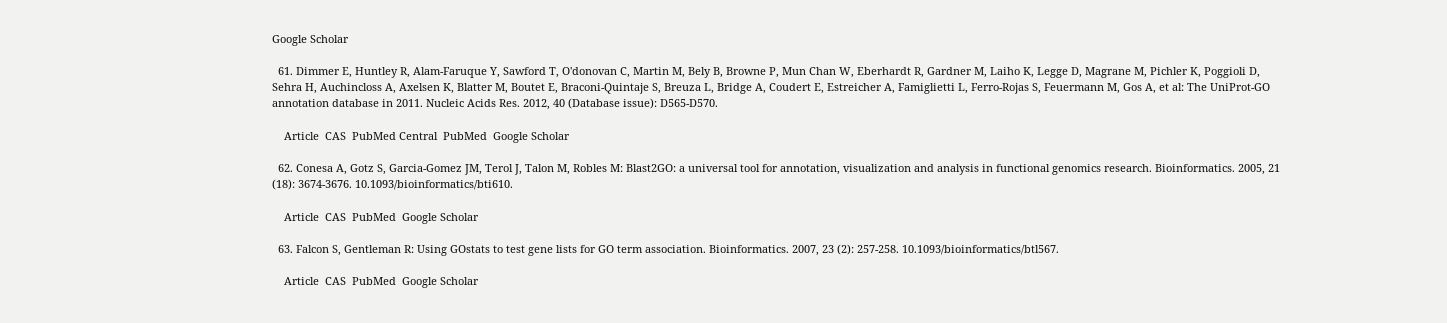Google Scholar

  61. Dimmer E, Huntley R, Alam-Faruque Y, Sawford T, O'donovan C, Martin M, Bely B, Browne P, Mun Chan W, Eberhardt R, Gardner M, Laiho K, Legge D, Magrane M, Pichler K, Poggioli D, Sehra H, Auchincloss A, Axelsen K, Blatter M, Boutet E, Braconi-Quintaje S, Breuza L, Bridge A, Coudert E, Estreicher A, Famiglietti L, Ferro-Rojas S, Feuermann M, Gos A, et al: The UniProt-GO annotation database in 2011. Nucleic Acids Res. 2012, 40 (Database issue): D565-D570.

    Article  CAS  PubMed Central  PubMed  Google Scholar

  62. Conesa A, Gotz S, Garcia-Gomez JM, Terol J, Talon M, Robles M: Blast2GO: a universal tool for annotation, visualization and analysis in functional genomics research. Bioinformatics. 2005, 21 (18): 3674-3676. 10.1093/bioinformatics/bti610.

    Article  CAS  PubMed  Google Scholar

  63. Falcon S, Gentleman R: Using GOstats to test gene lists for GO term association. Bioinformatics. 2007, 23 (2): 257-258. 10.1093/bioinformatics/btl567.

    Article  CAS  PubMed  Google Scholar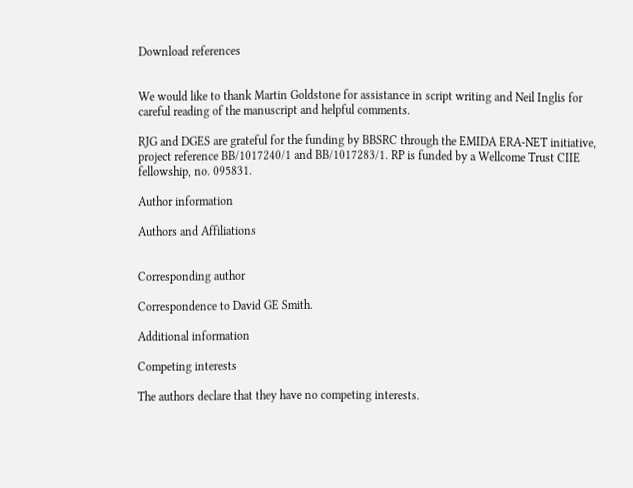Download references


We would like to thank Martin Goldstone for assistance in script writing and Neil Inglis for careful reading of the manuscript and helpful comments.

RJG and DGES are grateful for the funding by BBSRC through the EMIDA ERA-NET initiative, project reference BB/1017240/1 and BB/1017283/1. RP is funded by a Wellcome Trust CIIE fellowship, no. 095831.

Author information

Authors and Affiliations


Corresponding author

Correspondence to David GE Smith.

Additional information

Competing interests

The authors declare that they have no competing interests.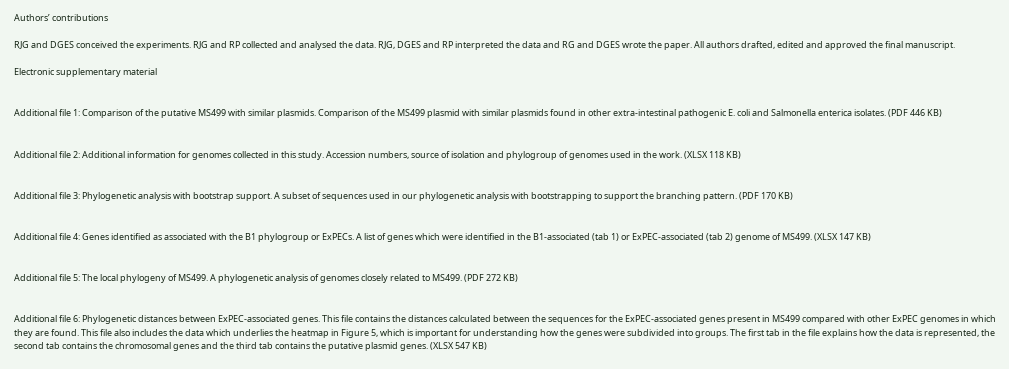Authors’ contributions

RJG and DGES conceived the experiments. RJG and RP collected and analysed the data. RJG, DGES and RP interpreted the data and RG and DGES wrote the paper. All authors drafted, edited and approved the final manuscript.

Electronic supplementary material


Additional file 1: Comparison of the putative MS499 with similar plasmids. Comparison of the MS499 plasmid with similar plasmids found in other extra-intestinal pathogenic E. coli and Salmonella enterica isolates. (PDF 446 KB)


Additional file 2: Additional information for genomes collected in this study. Accession numbers, source of isolation and phylogroup of genomes used in the work. (XLSX 118 KB)


Additional file 3: Phylogenetic analysis with bootstrap support. A subset of sequences used in our phylogenetic analysis with bootstrapping to support the branching pattern. (PDF 170 KB)


Additional file 4: Genes identified as associated with the B1 phylogroup or ExPECs. A list of genes which were identified in the B1-associated (tab 1) or ExPEC-associated (tab 2) genome of MS499. (XLSX 147 KB)


Additional file 5: The local phylogeny of MS499. A phylogenetic analysis of genomes closely related to MS499. (PDF 272 KB)


Additional file 6: Phylogenetic distances between ExPEC-associated genes. This file contains the distances calculated between the sequences for the ExPEC-associated genes present in MS499 compared with other ExPEC genomes in which they are found. This file also includes the data which underlies the heatmap in Figure 5, which is important for understanding how the genes were subdivided into groups. The first tab in the file explains how the data is represented, the second tab contains the chromosomal genes and the third tab contains the putative plasmid genes. (XLSX 547 KB)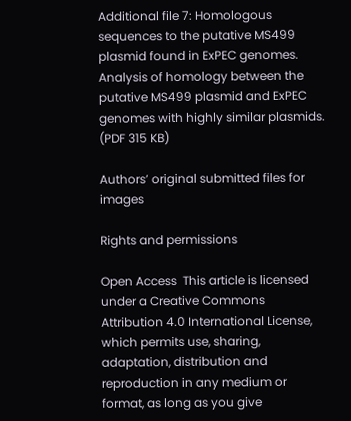Additional file 7: Homologous sequences to the putative MS499 plasmid found in ExPEC genomes. Analysis of homology between the putative MS499 plasmid and ExPEC genomes with highly similar plasmids. (PDF 315 KB)

Authors’ original submitted files for images

Rights and permissions

Open Access  This article is licensed under a Creative Commons Attribution 4.0 International License, which permits use, sharing, adaptation, distribution and reproduction in any medium or format, as long as you give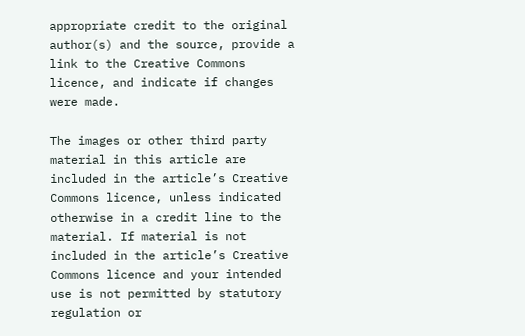appropriate credit to the original author(s) and the source, provide a link to the Creative Commons licence, and indicate if changes were made.

The images or other third party material in this article are included in the article’s Creative Commons licence, unless indicated otherwise in a credit line to the material. If material is not included in the article’s Creative Commons licence and your intended use is not permitted by statutory regulation or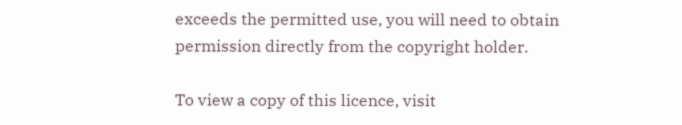exceeds the permitted use, you will need to obtain permission directly from the copyright holder.

To view a copy of this licence, visit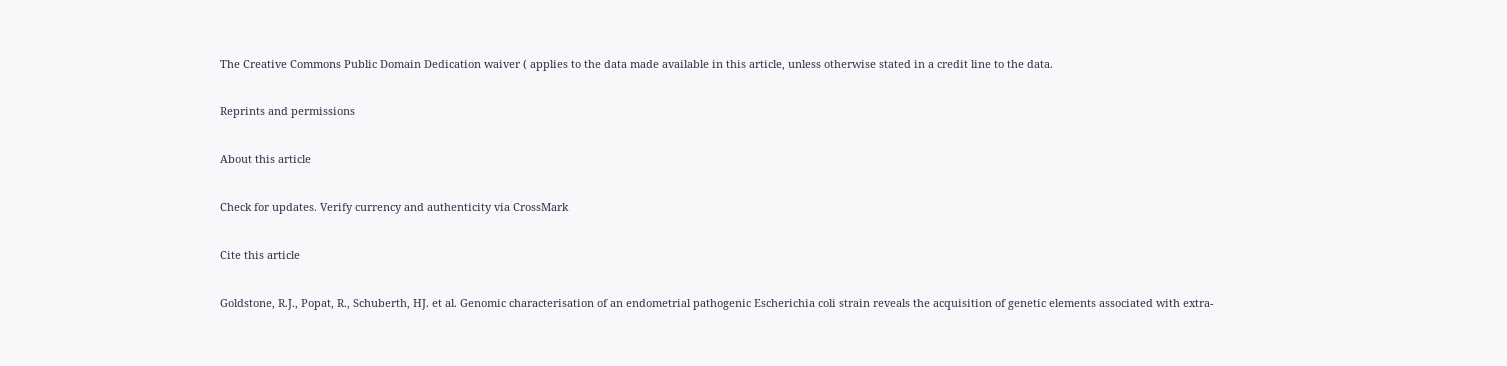The Creative Commons Public Domain Dedication waiver ( applies to the data made available in this article, unless otherwise stated in a credit line to the data.

Reprints and permissions

About this article

Check for updates. Verify currency and authenticity via CrossMark

Cite this article

Goldstone, R.J., Popat, R., Schuberth, HJ. et al. Genomic characterisation of an endometrial pathogenic Escherichia coli strain reveals the acquisition of genetic elements associated with extra-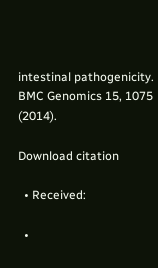intestinal pathogenicity. BMC Genomics 15, 1075 (2014).

Download citation

  • Received:

  •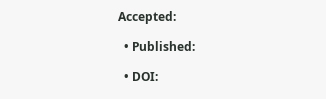Accepted:

  • Published:

  • DOI: